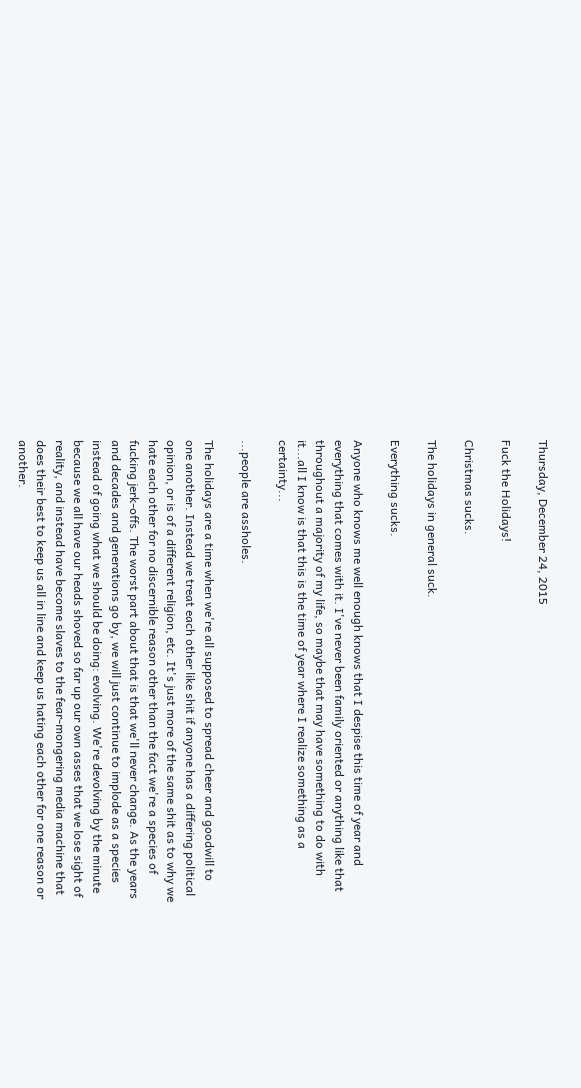Thursday, December 24, 2015

Fuck the Holidays!

Christmas sucks.

The holidays in general suck.

Everything sucks.

Anyone who knows me well enough knows that I despise this time of year and everything that comes with it. I've never been family oriented or anything like that throughout a majority of my life, so maybe that may have something to do with it...all I know is that this is the time of year where I realize something as a certainty...

...people are assholes.

The holidays are a time when we're all supposed to spread cheer and goodwill to one another. Instead we treat each other like shit if anyone has a differing political opinion, or is of a different religion, etc. It's just more of the same shit as to why we hate each other for no discernible reason other than the fact we're a species of fucking jerk-offs. The worst part about that is that we'll never change. As the years and decades and generations go by, we will just continue to implode as a species instead of going what we should be doing: evolving. We're devolving by the minute because we all have our heads shoved so far up our own asses that we lose sight of reality, and instead have become slaves to the fear-mongering media machine that does their best to keep us all in line and keep us hating each other for one reason or another.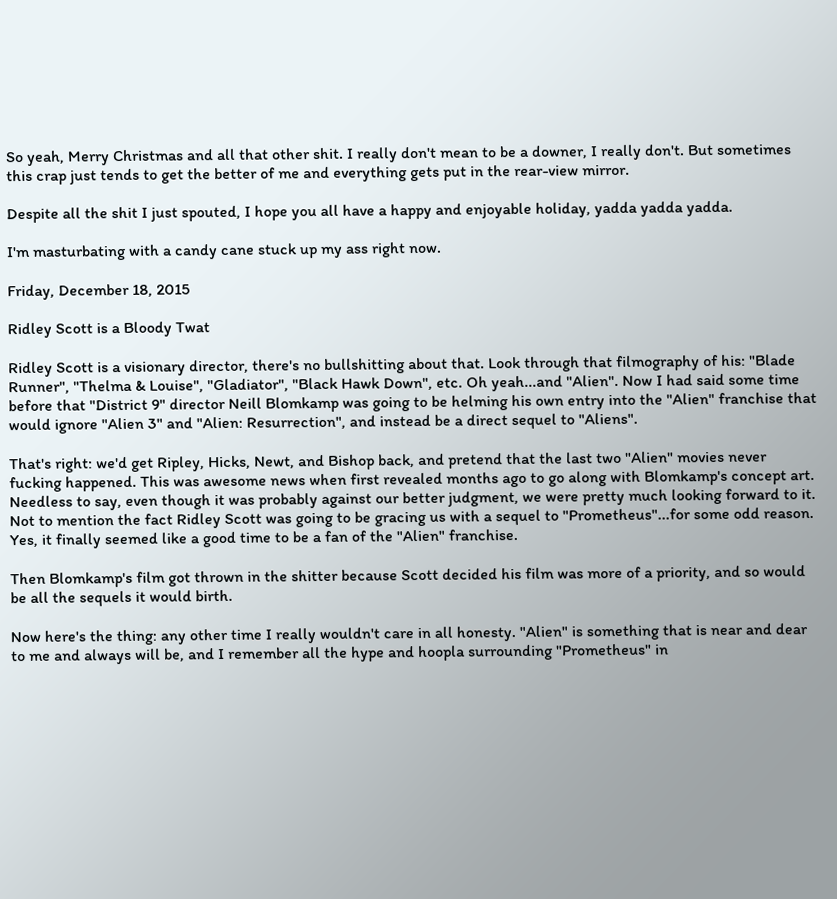So yeah, Merry Christmas and all that other shit. I really don't mean to be a downer, I really don't. But sometimes this crap just tends to get the better of me and everything gets put in the rear-view mirror.

Despite all the shit I just spouted, I hope you all have a happy and enjoyable holiday, yadda yadda yadda.

I'm masturbating with a candy cane stuck up my ass right now.

Friday, December 18, 2015

Ridley Scott is a Bloody Twat

Ridley Scott is a visionary director, there's no bullshitting about that. Look through that filmography of his: "Blade Runner", "Thelma & Louise", "Gladiator", "Black Hawk Down", etc. Oh yeah...and "Alien". Now I had said some time before that "District 9" director Neill Blomkamp was going to be helming his own entry into the "Alien" franchise that would ignore "Alien 3" and "Alien: Resurrection", and instead be a direct sequel to "Aliens".

That's right: we'd get Ripley, Hicks, Newt, and Bishop back, and pretend that the last two "Alien" movies never fucking happened. This was awesome news when first revealed months ago to go along with Blomkamp's concept art. Needless to say, even though it was probably against our better judgment, we were pretty much looking forward to it. Not to mention the fact Ridley Scott was going to be gracing us with a sequel to "Prometheus"...for some odd reason. Yes, it finally seemed like a good time to be a fan of the "Alien" franchise.

Then Blomkamp's film got thrown in the shitter because Scott decided his film was more of a priority, and so would be all the sequels it would birth.

Now here's the thing: any other time I really wouldn't care in all honesty. "Alien" is something that is near and dear to me and always will be, and I remember all the hype and hoopla surrounding "Prometheus" in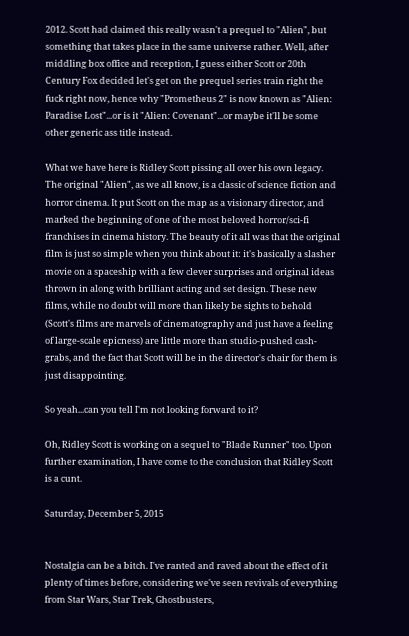2012. Scott had claimed this really wasn't a prequel to "Alien", but something that takes place in the same universe rather. Well, after middling box office and reception, I guess either Scott or 20th Century Fox decided let's get on the prequel series train right the fuck right now, hence why "Prometheus 2" is now known as "Alien: Paradise Lost"...or is it "Alien: Covenant"...or maybe it'll be some other generic ass title instead.

What we have here is Ridley Scott pissing all over his own legacy. The original "Alien", as we all know, is a classic of science fiction and horror cinema. It put Scott on the map as a visionary director, and marked the beginning of one of the most beloved horror/sci-fi franchises in cinema history. The beauty of it all was that the original film is just so simple when you think about it: it's basically a slasher movie on a spaceship with a few clever surprises and original ideas thrown in along with brilliant acting and set design. These new films, while no doubt will more than likely be sights to behold (Scott's films are marvels of cinematography and just have a feeling of large-scale epicness) are little more than studio-pushed cash-grabs, and the fact that Scott will be in the director's chair for them is just disappointing.

So yeah...can you tell I'm not looking forward to it?

Oh, Ridley Scott is working on a sequel to "Blade Runner" too. Upon further examination, I have come to the conclusion that Ridley Scott is a cunt.

Saturday, December 5, 2015


Nostalgia can be a bitch. I've ranted and raved about the effect of it plenty of times before, considering we've seen revivals of everything from Star Wars, Star Trek, Ghostbusters,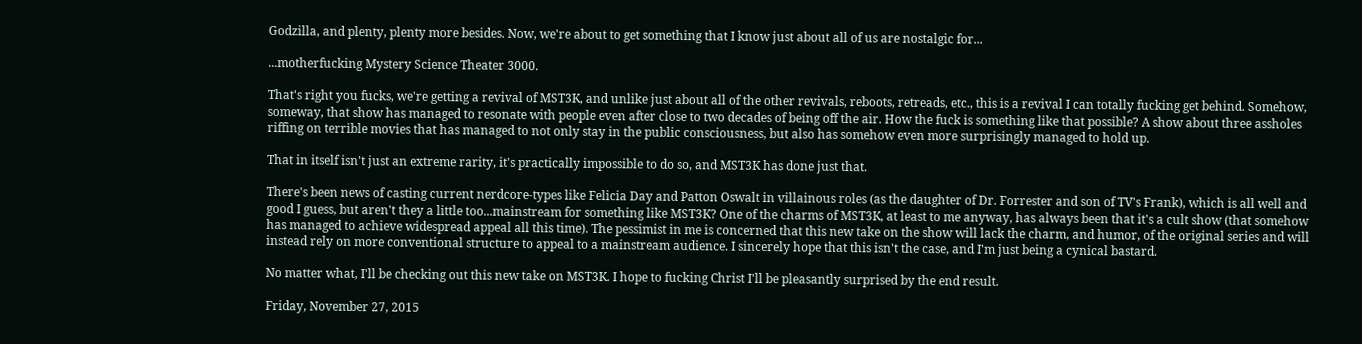Godzilla, and plenty, plenty more besides. Now, we're about to get something that I know just about all of us are nostalgic for...

...motherfucking Mystery Science Theater 3000.

That's right you fucks, we're getting a revival of MST3K, and unlike just about all of the other revivals, reboots, retreads, etc., this is a revival I can totally fucking get behind. Somehow, someway, that show has managed to resonate with people even after close to two decades of being off the air. How the fuck is something like that possible? A show about three assholes riffing on terrible movies that has managed to not only stay in the public consciousness, but also has somehow even more surprisingly managed to hold up.

That in itself isn't just an extreme rarity, it's practically impossible to do so, and MST3K has done just that.

There's been news of casting current nerdcore-types like Felicia Day and Patton Oswalt in villainous roles (as the daughter of Dr. Forrester and son of TV's Frank), which is all well and good I guess, but aren't they a little too...mainstream for something like MST3K? One of the charms of MST3K, at least to me anyway, has always been that it's a cult show (that somehow has managed to achieve widespread appeal all this time). The pessimist in me is concerned that this new take on the show will lack the charm, and humor, of the original series and will instead rely on more conventional structure to appeal to a mainstream audience. I sincerely hope that this isn't the case, and I'm just being a cynical bastard.

No matter what, I'll be checking out this new take on MST3K. I hope to fucking Christ I'll be pleasantly surprised by the end result.

Friday, November 27, 2015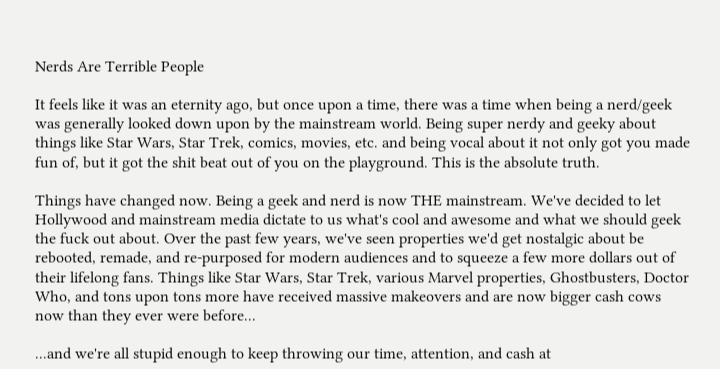Nerds Are Terrible People

It feels like it was an eternity ago, but once upon a time, there was a time when being a nerd/geek was generally looked down upon by the mainstream world. Being super nerdy and geeky about things like Star Wars, Star Trek, comics, movies, etc. and being vocal about it not only got you made fun of, but it got the shit beat out of you on the playground. This is the absolute truth.

Things have changed now. Being a geek and nerd is now THE mainstream. We've decided to let Hollywood and mainstream media dictate to us what's cool and awesome and what we should geek the fuck out about. Over the past few years, we've seen properties we'd get nostalgic about be rebooted, remade, and re-purposed for modern audiences and to squeeze a few more dollars out of their lifelong fans. Things like Star Wars, Star Trek, various Marvel properties, Ghostbusters, Doctor Who, and tons upon tons more have received massive makeovers and are now bigger cash cows now than they ever were before...

...and we're all stupid enough to keep throwing our time, attention, and cash at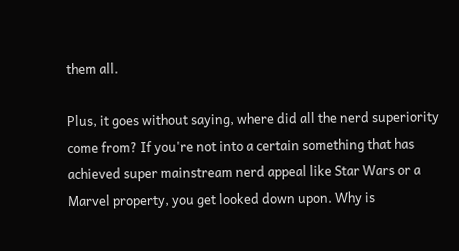them all.

Plus, it goes without saying, where did all the nerd superiority come from? If you're not into a certain something that has achieved super mainstream nerd appeal like Star Wars or a Marvel property, you get looked down upon. Why is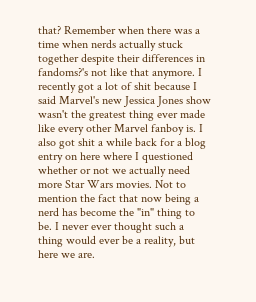that? Remember when there was a time when nerds actually stuck together despite their differences in fandoms?'s not like that anymore. I recently got a lot of shit because I said Marvel's new Jessica Jones show wasn't the greatest thing ever made like every other Marvel fanboy is. I also got shit a while back for a blog entry on here where I questioned whether or not we actually need more Star Wars movies. Not to mention the fact that now being a nerd has become the "in" thing to be. I never ever thought such a thing would ever be a reality, but here we are.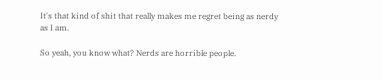It's that kind of shit that really makes me regret being as nerdy as I am.

So yeah, you know what? Nerds are horrible people.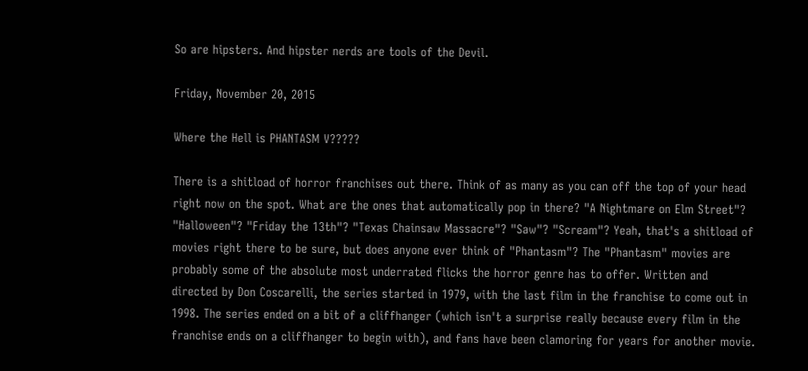So are hipsters. And hipster nerds are tools of the Devil.

Friday, November 20, 2015

Where the Hell is PHANTASM V?????

There is a shitload of horror franchises out there. Think of as many as you can off the top of your head right now on the spot. What are the ones that automatically pop in there? "A Nightmare on Elm Street"? "Halloween"? "Friday the 13th"? "Texas Chainsaw Massacre"? "Saw"? "Scream"? Yeah, that's a shitload of movies right there to be sure, but does anyone ever think of "Phantasm"? The "Phantasm" movies are probably some of the absolute most underrated flicks the horror genre has to offer. Written and directed by Don Coscarelli, the series started in 1979, with the last film in the franchise to come out in 1998. The series ended on a bit of a cliffhanger (which isn't a surprise really because every film in the franchise ends on a cliffhanger to begin with), and fans have been clamoring for years for another movie.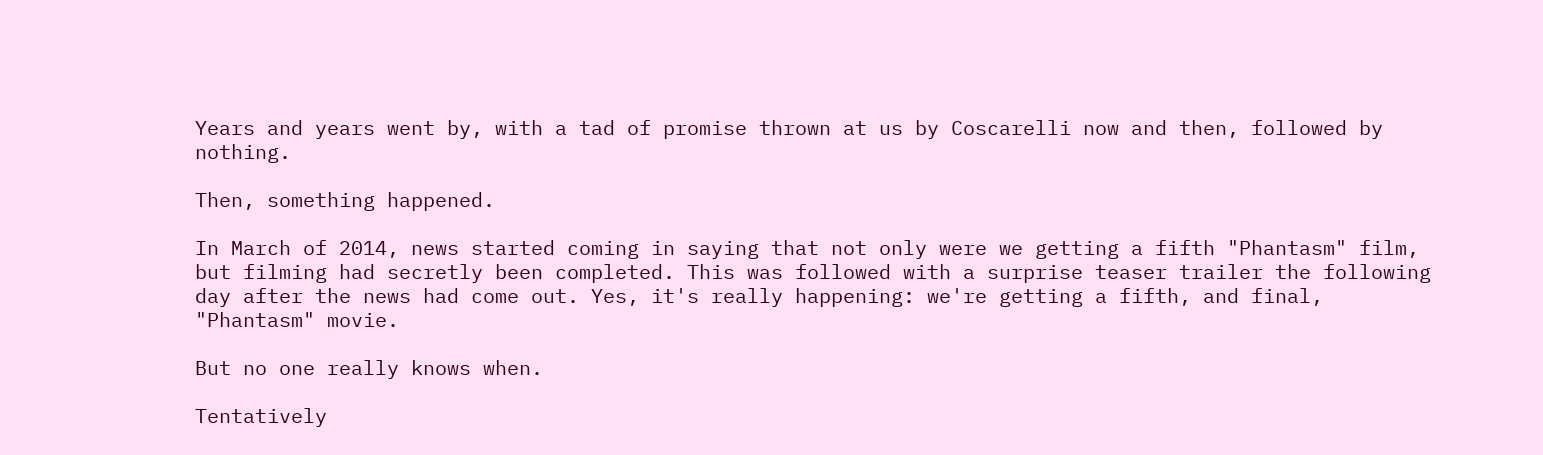Years and years went by, with a tad of promise thrown at us by Coscarelli now and then, followed by nothing.

Then, something happened.

In March of 2014, news started coming in saying that not only were we getting a fifth "Phantasm" film, but filming had secretly been completed. This was followed with a surprise teaser trailer the following day after the news had come out. Yes, it's really happening: we're getting a fifth, and final, "Phantasm" movie.

But no one really knows when.

Tentatively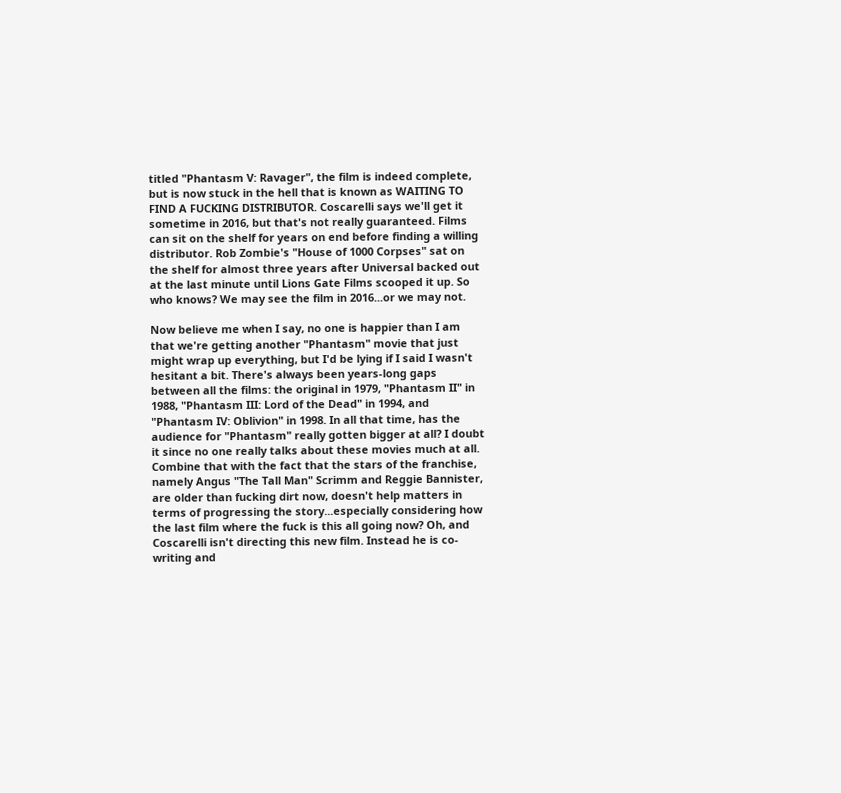titled "Phantasm V: Ravager", the film is indeed complete, but is now stuck in the hell that is known as WAITING TO FIND A FUCKING DISTRIBUTOR. Coscarelli says we'll get it sometime in 2016, but that's not really guaranteed. Films can sit on the shelf for years on end before finding a willing distributor. Rob Zombie's "House of 1000 Corpses" sat on the shelf for almost three years after Universal backed out at the last minute until Lions Gate Films scooped it up. So who knows? We may see the film in 2016...or we may not.

Now believe me when I say, no one is happier than I am that we're getting another "Phantasm" movie that just might wrap up everything, but I'd be lying if I said I wasn't hesitant a bit. There's always been years-long gaps between all the films: the original in 1979, "Phantasm II" in 1988, "Phantasm III: Lord of the Dead" in 1994, and "Phantasm IV: Oblivion" in 1998. In all that time, has the audience for "Phantasm" really gotten bigger at all? I doubt it since no one really talks about these movies much at all. Combine that with the fact that the stars of the franchise, namely Angus "The Tall Man" Scrimm and Reggie Bannister, are older than fucking dirt now, doesn't help matters in terms of progressing the story...especially considering how the last film where the fuck is this all going now? Oh, and Coscarelli isn't directing this new film. Instead he is co-writing and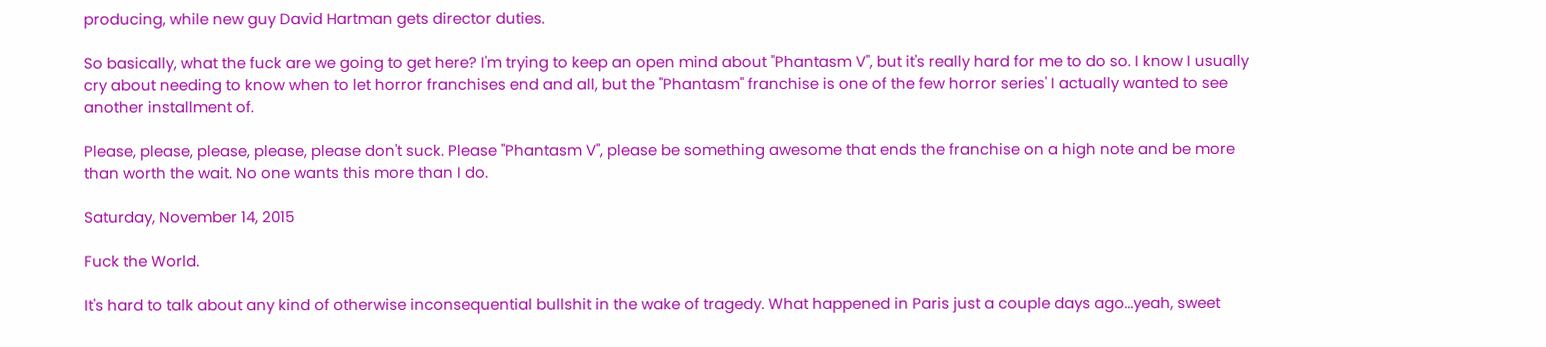producing, while new guy David Hartman gets director duties.

So basically, what the fuck are we going to get here? I'm trying to keep an open mind about "Phantasm V", but it's really hard for me to do so. I know I usually cry about needing to know when to let horror franchises end and all, but the "Phantasm" franchise is one of the few horror series' I actually wanted to see another installment of.

Please, please, please, please, please don't suck. Please "Phantasm V", please be something awesome that ends the franchise on a high note and be more than worth the wait. No one wants this more than I do.

Saturday, November 14, 2015

Fuck the World.

It's hard to talk about any kind of otherwise inconsequential bullshit in the wake of tragedy. What happened in Paris just a couple days ago...yeah, sweet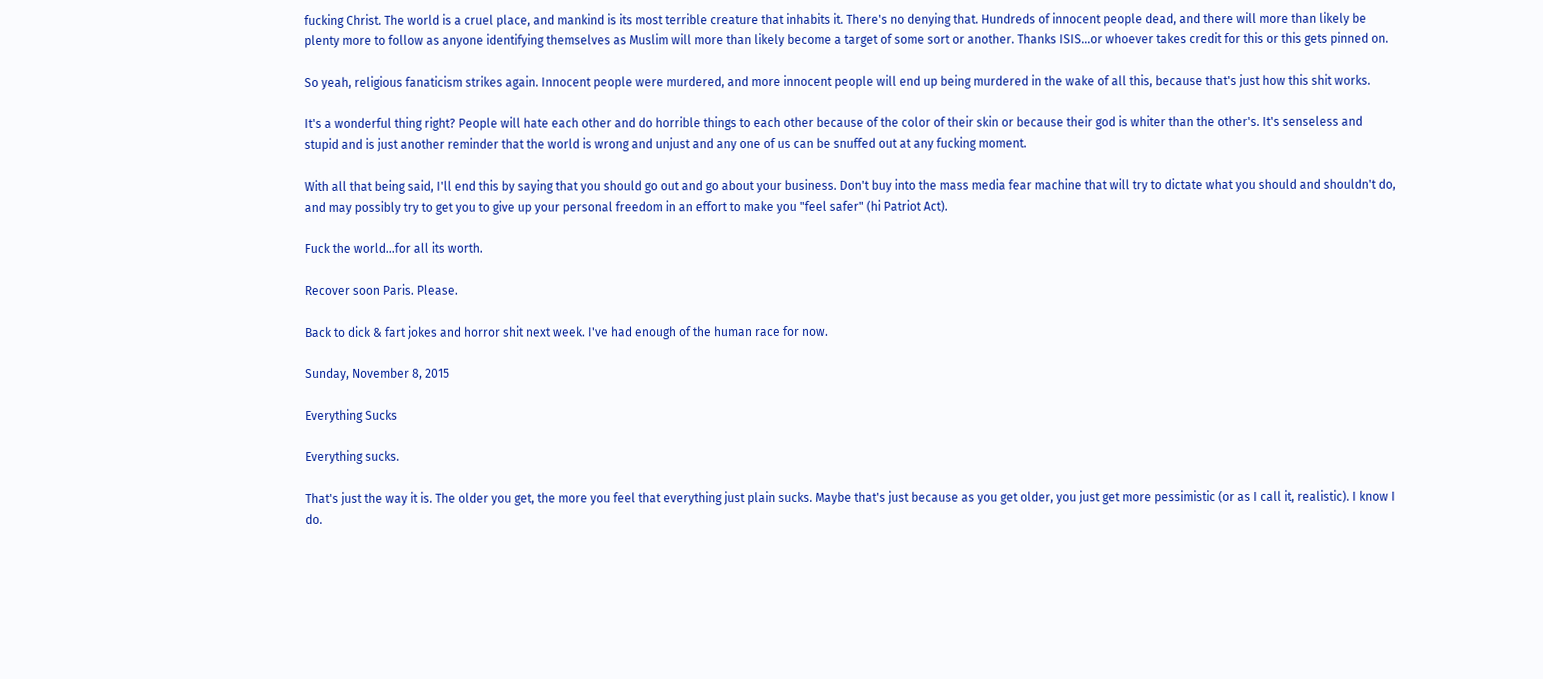fucking Christ. The world is a cruel place, and mankind is its most terrible creature that inhabits it. There's no denying that. Hundreds of innocent people dead, and there will more than likely be plenty more to follow as anyone identifying themselves as Muslim will more than likely become a target of some sort or another. Thanks ISIS...or whoever takes credit for this or this gets pinned on.

So yeah, religious fanaticism strikes again. Innocent people were murdered, and more innocent people will end up being murdered in the wake of all this, because that's just how this shit works.

It's a wonderful thing right? People will hate each other and do horrible things to each other because of the color of their skin or because their god is whiter than the other's. It's senseless and stupid and is just another reminder that the world is wrong and unjust and any one of us can be snuffed out at any fucking moment.

With all that being said, I'll end this by saying that you should go out and go about your business. Don't buy into the mass media fear machine that will try to dictate what you should and shouldn't do, and may possibly try to get you to give up your personal freedom in an effort to make you "feel safer" (hi Patriot Act).

Fuck the world...for all its worth.

Recover soon Paris. Please.

Back to dick & fart jokes and horror shit next week. I've had enough of the human race for now.

Sunday, November 8, 2015

Everything Sucks

Everything sucks.

That's just the way it is. The older you get, the more you feel that everything just plain sucks. Maybe that's just because as you get older, you just get more pessimistic (or as I call it, realistic). I know I do.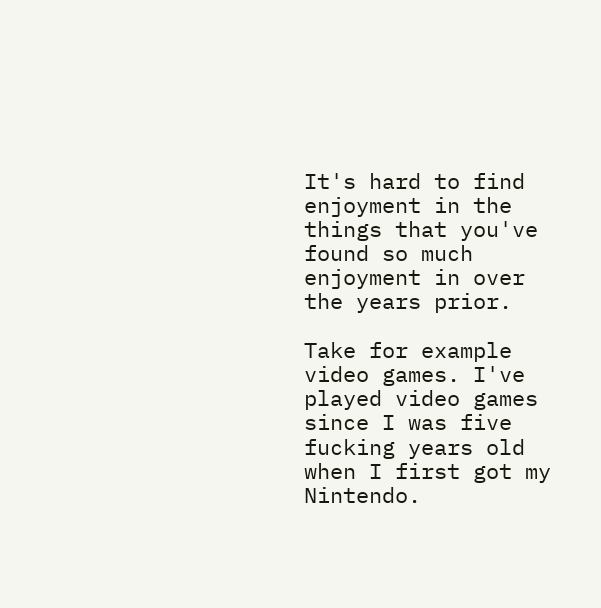It's hard to find enjoyment in the things that you've found so much enjoyment in over the years prior.

Take for example video games. I've played video games since I was five fucking years old when I first got my Nintendo.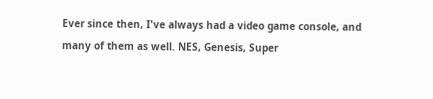Ever since then, I've always had a video game console, and many of them as well. NES, Genesis, Super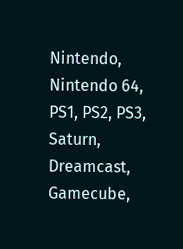Nintendo, Nintendo 64, PS1, PS2, PS3, Saturn, Dreamcast, Gamecube,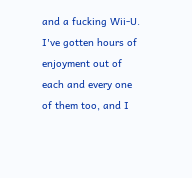and a fucking Wii-U. I've gotten hours of enjoyment out of each and every one of them too, and I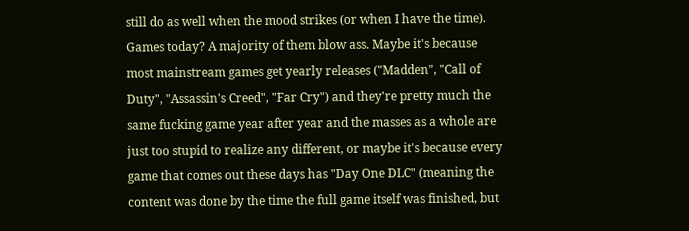still do as well when the mood strikes (or when I have the time). Games today? A majority of them blow ass. Maybe it's because most mainstream games get yearly releases ("Madden", "Call of Duty", "Assassin's Creed", "Far Cry") and they're pretty much the same fucking game year after year and the masses as a whole are just too stupid to realize any different, or maybe it's because every game that comes out these days has "Day One DLC" (meaning the content was done by the time the full game itself was finished, but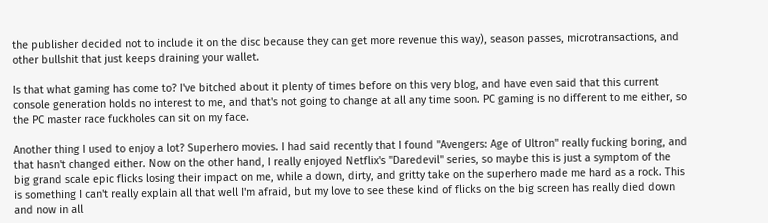the publisher decided not to include it on the disc because they can get more revenue this way), season passes, microtransactions, and other bullshit that just keeps draining your wallet.

Is that what gaming has come to? I've bitched about it plenty of times before on this very blog, and have even said that this current console generation holds no interest to me, and that's not going to change at all any time soon. PC gaming is no different to me either, so the PC master race fuckholes can sit on my face.

Another thing I used to enjoy a lot? Superhero movies. I had said recently that I found "Avengers: Age of Ultron" really fucking boring, and that hasn't changed either. Now on the other hand, I really enjoyed Netflix's "Daredevil" series, so maybe this is just a symptom of the big grand scale epic flicks losing their impact on me, while a down, dirty, and gritty take on the superhero made me hard as a rock. This is something I can't really explain all that well I'm afraid, but my love to see these kind of flicks on the big screen has really died down and now in all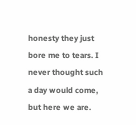honesty they just bore me to tears. I never thought such a day would come, but here we are.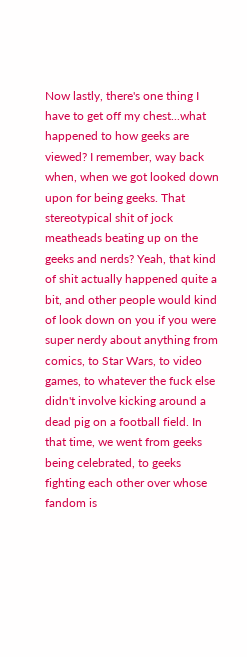Now lastly, there's one thing I have to get off my chest...what happened to how geeks are viewed? I remember, way back when, when we got looked down upon for being geeks. That stereotypical shit of jock meatheads beating up on the geeks and nerds? Yeah, that kind of shit actually happened quite a bit, and other people would kind of look down on you if you were super nerdy about anything from comics, to Star Wars, to video games, to whatever the fuck else didn't involve kicking around a dead pig on a football field. In that time, we went from geeks being celebrated, to geeks fighting each other over whose fandom is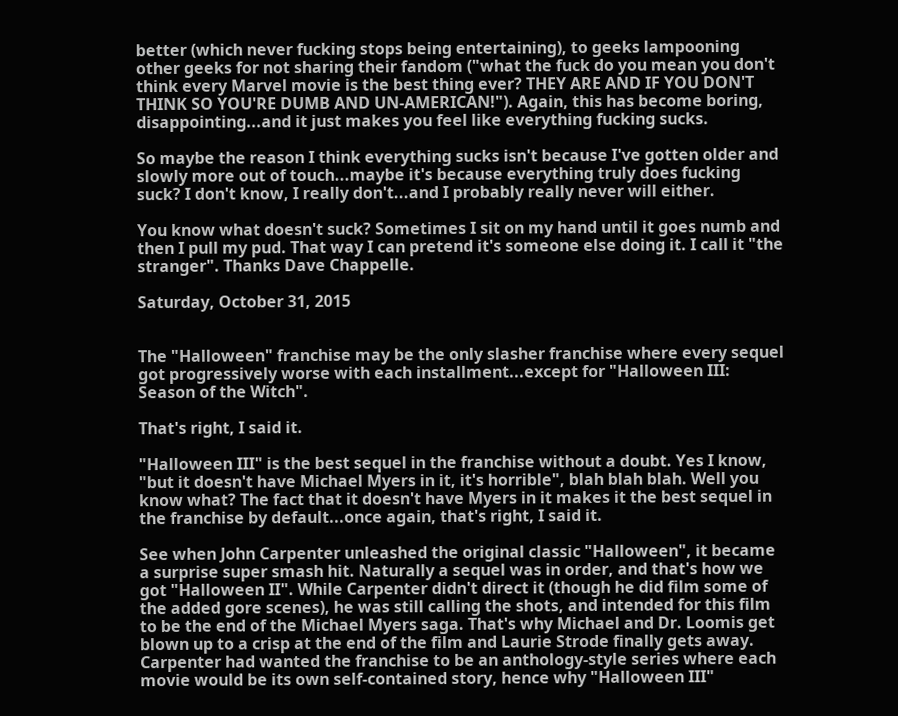better (which never fucking stops being entertaining), to geeks lampooning other geeks for not sharing their fandom ("what the fuck do you mean you don't think every Marvel movie is the best thing ever? THEY ARE AND IF YOU DON'T THINK SO YOU'RE DUMB AND UN-AMERICAN!"). Again, this has become boring, disappointing...and it just makes you feel like everything fucking sucks.

So maybe the reason I think everything sucks isn't because I've gotten older and slowly more out of touch...maybe it's because everything truly does fucking suck? I don't know, I really don't...and I probably really never will either.

You know what doesn't suck? Sometimes I sit on my hand until it goes numb and then I pull my pud. That way I can pretend it's someone else doing it. I call it "the stranger". Thanks Dave Chappelle.

Saturday, October 31, 2015


The "Halloween" franchise may be the only slasher franchise where every sequel got progressively worse with each installment...except for "Halloween III: Season of the Witch".

That's right, I said it.

"Halloween III" is the best sequel in the franchise without a doubt. Yes I know, "but it doesn't have Michael Myers in it, it's horrible", blah blah blah. Well you know what? The fact that it doesn't have Myers in it makes it the best sequel in the franchise by default...once again, that's right, I said it.

See when John Carpenter unleashed the original classic "Halloween", it became a surprise super smash hit. Naturally a sequel was in order, and that's how we got "Halloween II". While Carpenter didn't direct it (though he did film some of the added gore scenes), he was still calling the shots, and intended for this film to be the end of the Michael Myers saga. That's why Michael and Dr. Loomis get blown up to a crisp at the end of the film and Laurie Strode finally gets away. Carpenter had wanted the franchise to be an anthology-style series where each movie would be its own self-contained story, hence why "Halloween III"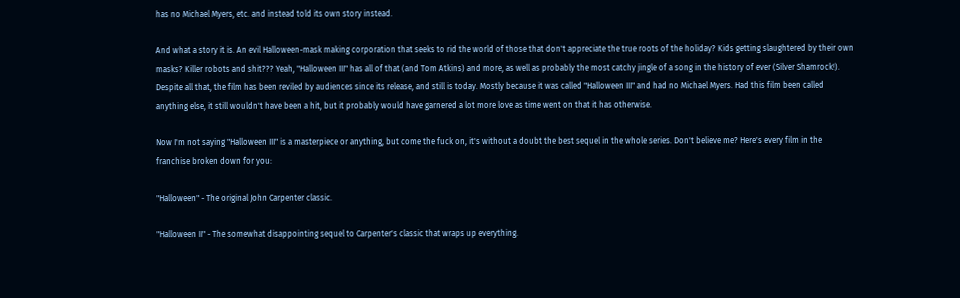has no Michael Myers, etc. and instead told its own story instead.

And what a story it is. An evil Halloween-mask making corporation that seeks to rid the world of those that don't appreciate the true roots of the holiday? Kids getting slaughtered by their own masks? Killer robots and shit??? Yeah, "Halloween III" has all of that (and Tom Atkins) and more, as well as probably the most catchy jingle of a song in the history of ever (Silver Shamrock!). Despite all that, the film has been reviled by audiences since its release, and still is today. Mostly because it was called "Halloween III" and had no Michael Myers. Had this film been called anything else, it still wouldn't have been a hit, but it probably would have garnered a lot more love as time went on that it has otherwise.

Now I'm not saying "Halloween III" is a masterpiece or anything, but come the fuck on, it's without a doubt the best sequel in the whole series. Don't believe me? Here's every film in the franchise broken down for you:

"Halloween" - The original John Carpenter classic.

"Halloween II" - The somewhat disappointing sequel to Carpenter's classic that wraps up everything.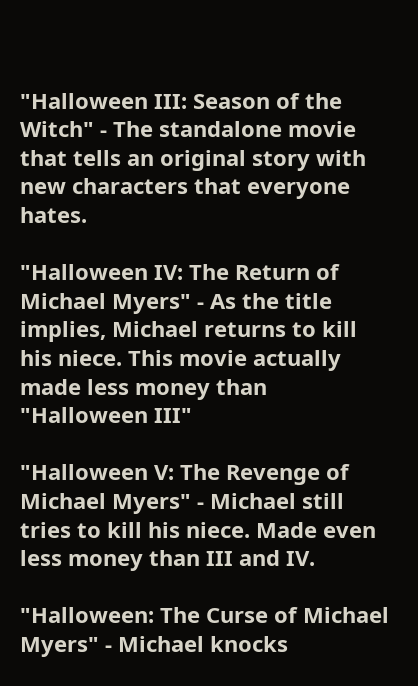"Halloween III: Season of the Witch" - The standalone movie that tells an original story with new characters that everyone hates.

"Halloween IV: The Return of Michael Myers" - As the title implies, Michael returns to kill his niece. This movie actually made less money than "Halloween III"

"Halloween V: The Revenge of Michael Myers" - Michael still tries to kill his niece. Made even less money than III and IV.

"Halloween: The Curse of Michael Myers" - Michael knocks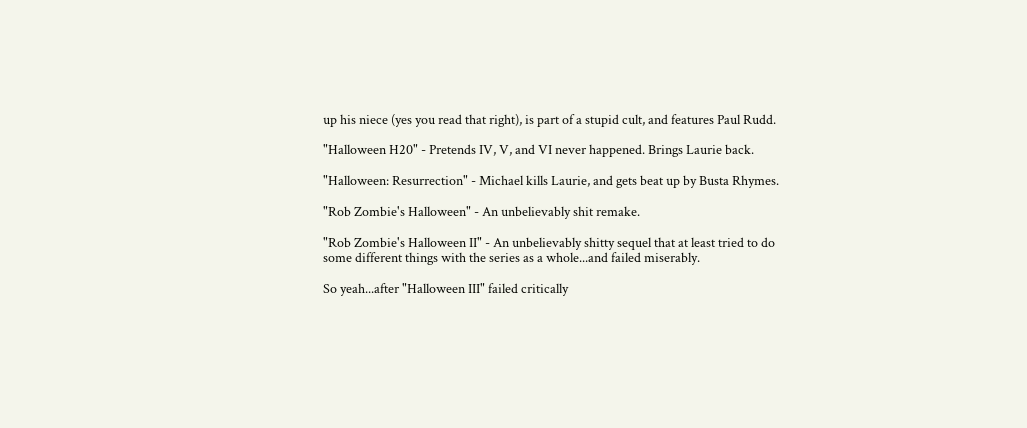up his niece (yes you read that right), is part of a stupid cult, and features Paul Rudd.

"Halloween H20" - Pretends IV, V, and VI never happened. Brings Laurie back.

"Halloween: Resurrection" - Michael kills Laurie, and gets beat up by Busta Rhymes.

"Rob Zombie's Halloween" - An unbelievably shit remake.

"Rob Zombie's Halloween II" - An unbelievably shitty sequel that at least tried to do some different things with the series as a whole...and failed miserably.

So yeah...after "Halloween III" failed critically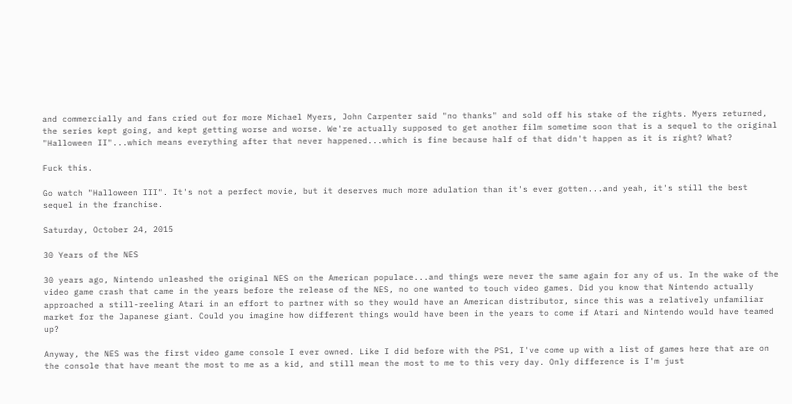and commercially and fans cried out for more Michael Myers, John Carpenter said "no thanks" and sold off his stake of the rights. Myers returned, the series kept going, and kept getting worse and worse. We're actually supposed to get another film sometime soon that is a sequel to the original "Halloween II"...which means everything after that never happened...which is fine because half of that didn't happen as it is right? What?

Fuck this.

Go watch "Halloween III". It's not a perfect movie, but it deserves much more adulation than it's ever gotten...and yeah, it's still the best sequel in the franchise.

Saturday, October 24, 2015

30 Years of the NES

30 years ago, Nintendo unleashed the original NES on the American populace...and things were never the same again for any of us. In the wake of the video game crash that came in the years before the release of the NES, no one wanted to touch video games. Did you know that Nintendo actually approached a still-reeling Atari in an effort to partner with so they would have an American distributor, since this was a relatively unfamiliar market for the Japanese giant. Could you imagine how different things would have been in the years to come if Atari and Nintendo would have teamed up?

Anyway, the NES was the first video game console I ever owned. Like I did before with the PS1, I've come up with a list of games here that are on the console that have meant the most to me as a kid, and still mean the most to me to this very day. Only difference is I'm just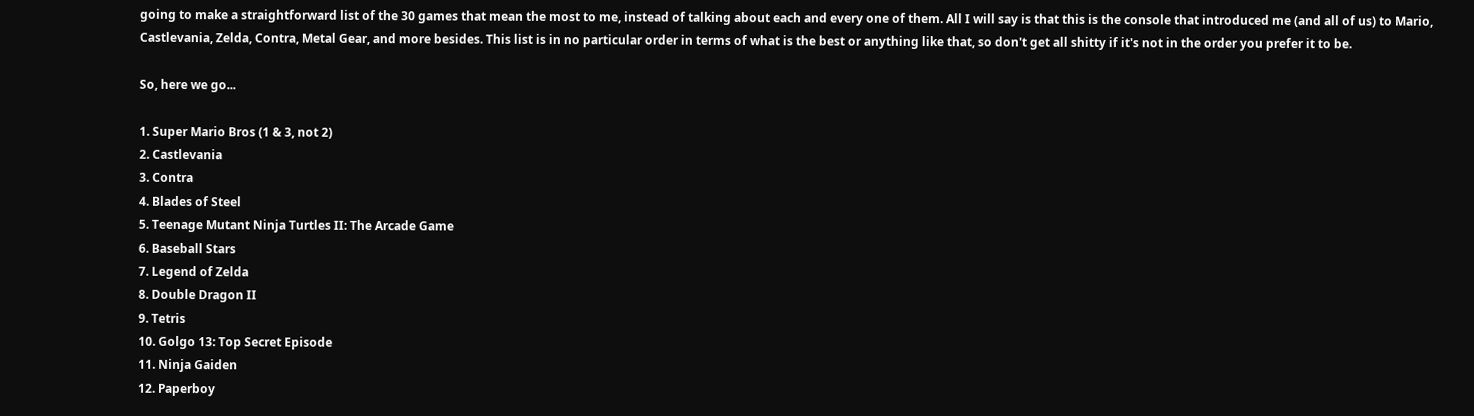going to make a straightforward list of the 30 games that mean the most to me, instead of talking about each and every one of them. All I will say is that this is the console that introduced me (and all of us) to Mario, Castlevania, Zelda, Contra, Metal Gear, and more besides. This list is in no particular order in terms of what is the best or anything like that, so don't get all shitty if it's not in the order you prefer it to be.

So, here we go...

1. Super Mario Bros (1 & 3, not 2)
2. Castlevania
3. Contra
4. Blades of Steel
5. Teenage Mutant Ninja Turtles II: The Arcade Game
6. Baseball Stars
7. Legend of Zelda
8. Double Dragon II
9. Tetris
10. Golgo 13: Top Secret Episode
11. Ninja Gaiden
12. Paperboy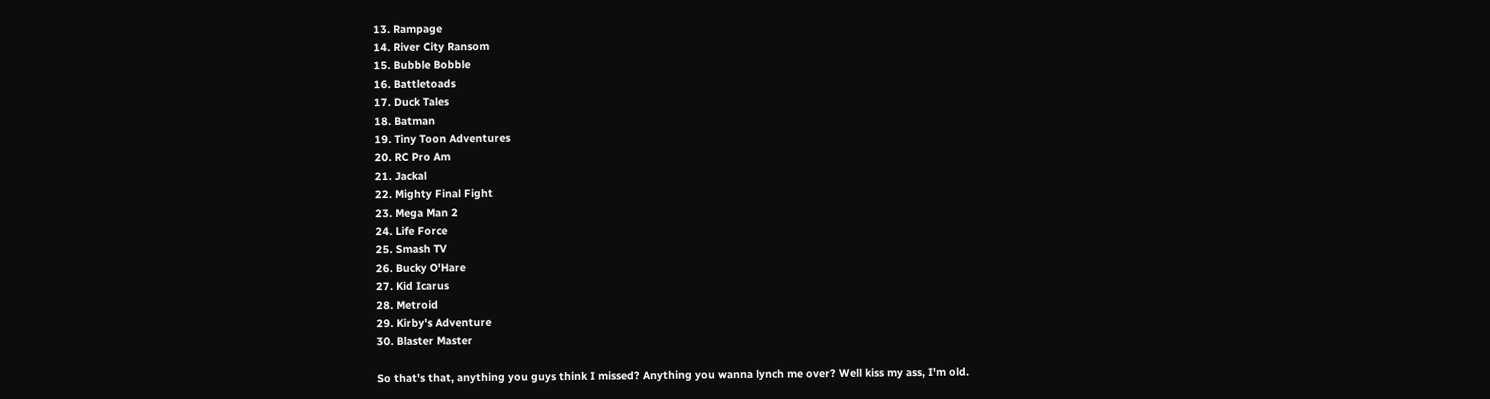13. Rampage
14. River City Ransom
15. Bubble Bobble
16. Battletoads
17. Duck Tales
18. Batman
19. Tiny Toon Adventures
20. RC Pro Am
21. Jackal
22. Mighty Final Fight
23. Mega Man 2
24. Life Force
25. Smash TV
26. Bucky O'Hare
27. Kid Icarus
28. Metroid
29. Kirby's Adventure
30. Blaster Master

So that's that, anything you guys think I missed? Anything you wanna lynch me over? Well kiss my ass, I'm old.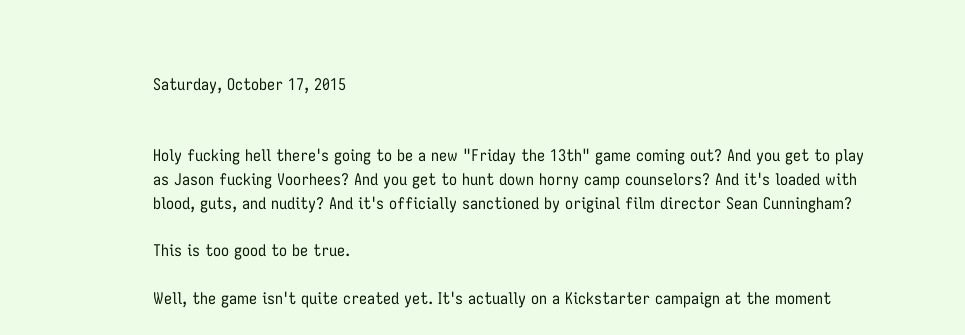Saturday, October 17, 2015


Holy fucking hell there's going to be a new "Friday the 13th" game coming out? And you get to play as Jason fucking Voorhees? And you get to hunt down horny camp counselors? And it's loaded with blood, guts, and nudity? And it's officially sanctioned by original film director Sean Cunningham?

This is too good to be true.

Well, the game isn't quite created yet. It's actually on a Kickstarter campaign at the moment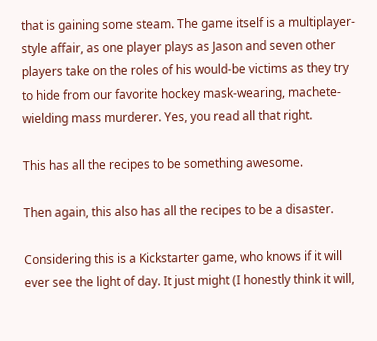that is gaining some steam. The game itself is a multiplayer-style affair, as one player plays as Jason and seven other players take on the roles of his would-be victims as they try to hide from our favorite hockey mask-wearing, machete-wielding mass murderer. Yes, you read all that right.

This has all the recipes to be something awesome.

Then again, this also has all the recipes to be a disaster.

Considering this is a Kickstarter game, who knows if it will ever see the light of day. It just might (I honestly think it will,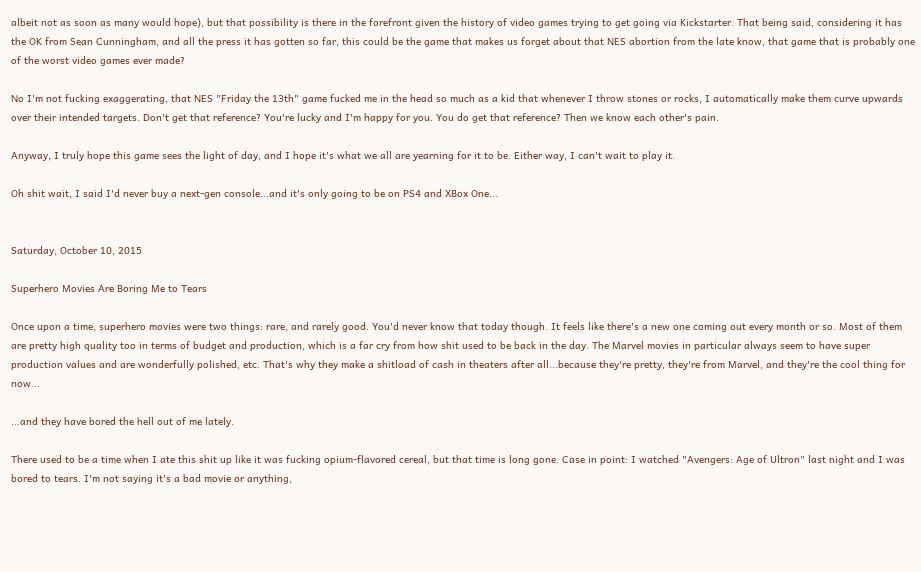albeit not as soon as many would hope), but that possibility is there in the forefront given the history of video games trying to get going via Kickstarter. That being said, considering it has the OK from Sean Cunningham, and all the press it has gotten so far, this could be the game that makes us forget about that NES abortion from the late know, that game that is probably one of the worst video games ever made?

No I'm not fucking exaggerating, that NES "Friday the 13th" game fucked me in the head so much as a kid that whenever I throw stones or rocks, I automatically make them curve upwards over their intended targets. Don't get that reference? You're lucky and I'm happy for you. You do get that reference? Then we know each other's pain.

Anyway, I truly hope this game sees the light of day, and I hope it's what we all are yearning for it to be. Either way, I can't wait to play it.

Oh shit wait, I said I'd never buy a next-gen console...and it's only going to be on PS4 and XBox One...


Saturday, October 10, 2015

Superhero Movies Are Boring Me to Tears

Once upon a time, superhero movies were two things: rare, and rarely good. You'd never know that today though. It feels like there's a new one coming out every month or so. Most of them are pretty high quality too in terms of budget and production, which is a far cry from how shit used to be back in the day. The Marvel movies in particular always seem to have super production values and are wonderfully polished, etc. That's why they make a shitload of cash in theaters after all...because they're pretty, they're from Marvel, and they're the cool thing for now...

...and they have bored the hell out of me lately.

There used to be a time when I ate this shit up like it was fucking opium-flavored cereal, but that time is long gone. Case in point: I watched "Avengers: Age of Ultron" last night and I was bored to tears. I'm not saying it's a bad movie or anything,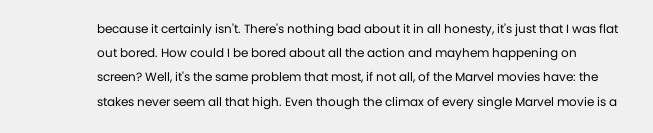because it certainly isn't. There's nothing bad about it in all honesty, it's just that I was flat out bored. How could I be bored about all the action and mayhem happening on screen? Well, it's the same problem that most, if not all, of the Marvel movies have: the stakes never seem all that high. Even though the climax of every single Marvel movie is a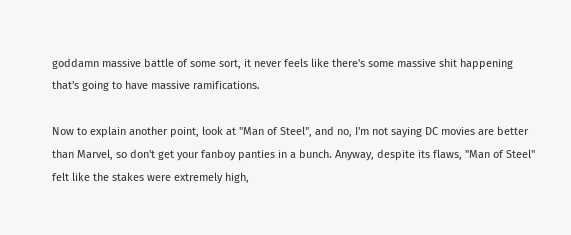goddamn massive battle of some sort, it never feels like there's some massive shit happening that's going to have massive ramifications.

Now to explain another point, look at "Man of Steel", and no, I'm not saying DC movies are better than Marvel, so don't get your fanboy panties in a bunch. Anyway, despite its flaws, "Man of Steel" felt like the stakes were extremely high,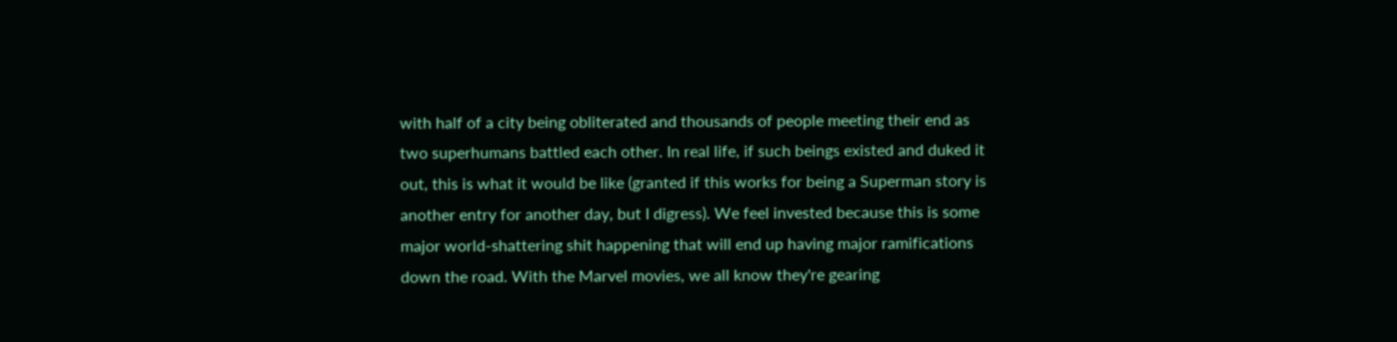with half of a city being obliterated and thousands of people meeting their end as two superhumans battled each other. In real life, if such beings existed and duked it out, this is what it would be like (granted if this works for being a Superman story is another entry for another day, but I digress). We feel invested because this is some major world-shattering shit happening that will end up having major ramifications down the road. With the Marvel movies, we all know they're gearing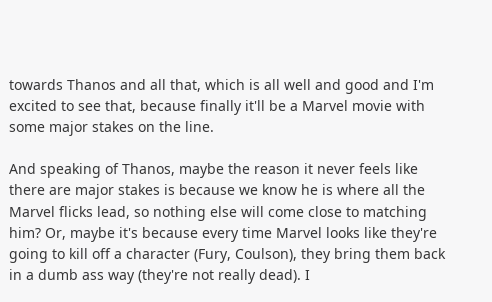towards Thanos and all that, which is all well and good and I'm excited to see that, because finally it'll be a Marvel movie with some major stakes on the line.

And speaking of Thanos, maybe the reason it never feels like there are major stakes is because we know he is where all the Marvel flicks lead, so nothing else will come close to matching him? Or, maybe it's because every time Marvel looks like they're going to kill off a character (Fury, Coulson), they bring them back in a dumb ass way (they're not really dead). I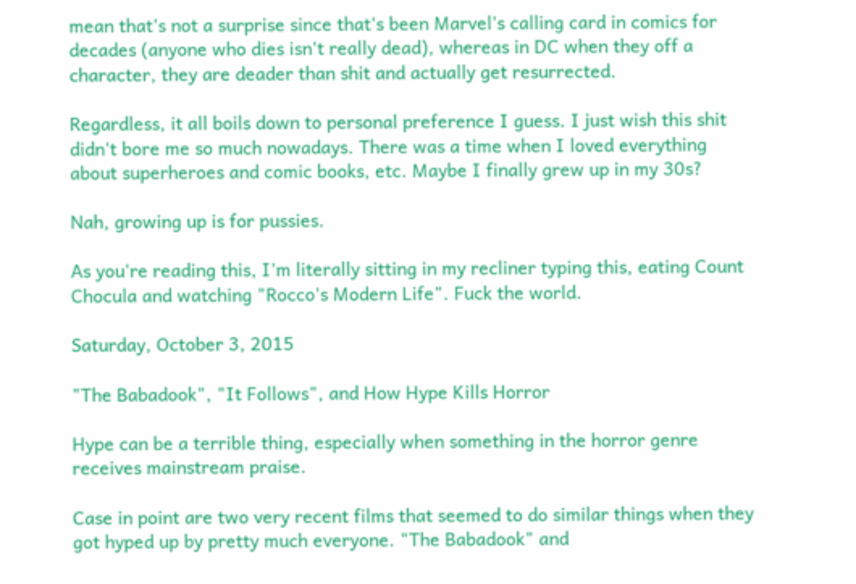mean that's not a surprise since that's been Marvel's calling card in comics for decades (anyone who dies isn't really dead), whereas in DC when they off a character, they are deader than shit and actually get resurrected.

Regardless, it all boils down to personal preference I guess. I just wish this shit didn't bore me so much nowadays. There was a time when I loved everything about superheroes and comic books, etc. Maybe I finally grew up in my 30s?

Nah, growing up is for pussies.

As you're reading this, I'm literally sitting in my recliner typing this, eating Count Chocula and watching "Rocco's Modern Life". Fuck the world.

Saturday, October 3, 2015

"The Babadook", "It Follows", and How Hype Kills Horror

Hype can be a terrible thing, especially when something in the horror genre receives mainstream praise.

Case in point are two very recent films that seemed to do similar things when they got hyped up by pretty much everyone. "The Babadook" and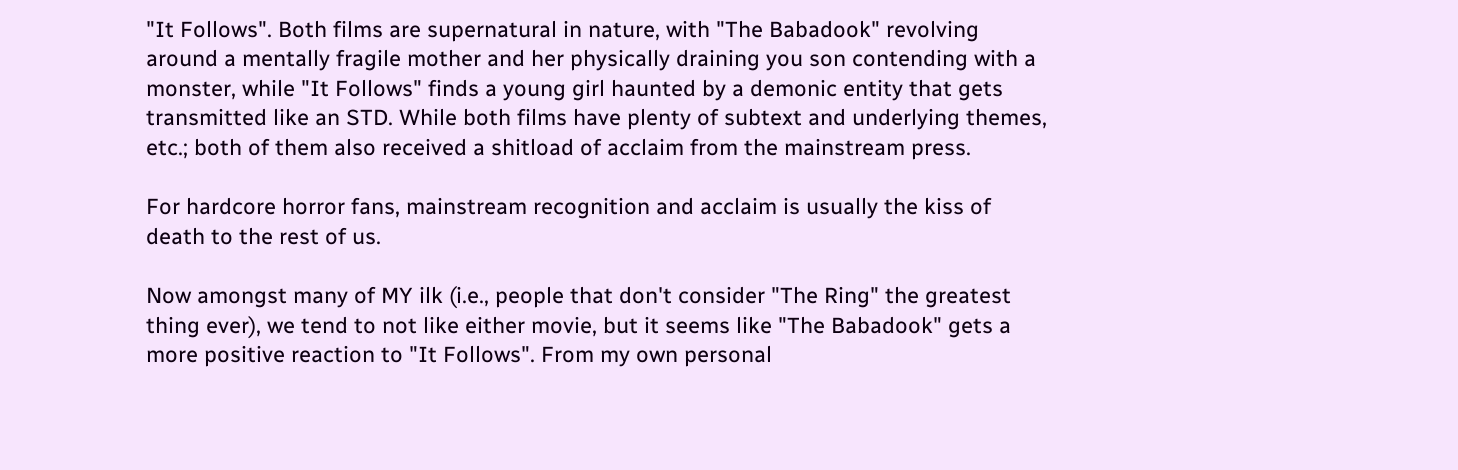"It Follows". Both films are supernatural in nature, with "The Babadook" revolving around a mentally fragile mother and her physically draining you son contending with a monster, while "It Follows" finds a young girl haunted by a demonic entity that gets transmitted like an STD. While both films have plenty of subtext and underlying themes, etc.; both of them also received a shitload of acclaim from the mainstream press.

For hardcore horror fans, mainstream recognition and acclaim is usually the kiss of death to the rest of us.

Now amongst many of MY ilk (i.e., people that don't consider "The Ring" the greatest thing ever), we tend to not like either movie, but it seems like "The Babadook" gets a more positive reaction to "It Follows". From my own personal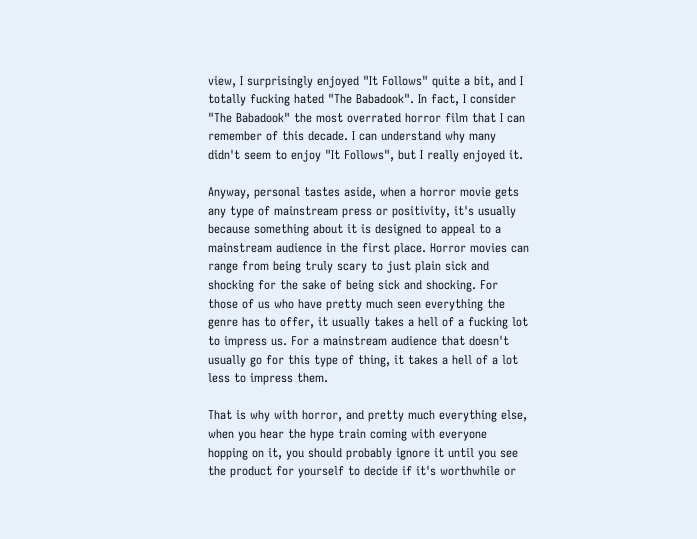view, I surprisingly enjoyed "It Follows" quite a bit, and I totally fucking hated "The Babadook". In fact, I consider "The Babadook" the most overrated horror film that I can remember of this decade. I can understand why many didn't seem to enjoy "It Follows", but I really enjoyed it.

Anyway, personal tastes aside, when a horror movie gets any type of mainstream press or positivity, it's usually because something about it is designed to appeal to a mainstream audience in the first place. Horror movies can range from being truly scary to just plain sick and shocking for the sake of being sick and shocking. For those of us who have pretty much seen everything the genre has to offer, it usually takes a hell of a fucking lot to impress us. For a mainstream audience that doesn't usually go for this type of thing, it takes a hell of a lot less to impress them.

That is why with horror, and pretty much everything else, when you hear the hype train coming with everyone hopping on it, you should probably ignore it until you see the product for yourself to decide if it's worthwhile or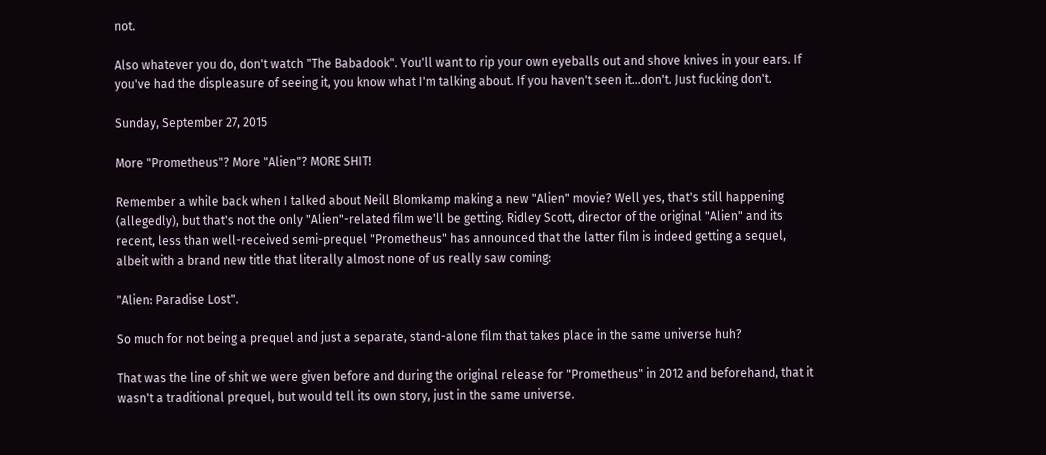not.

Also whatever you do, don't watch "The Babadook". You'll want to rip your own eyeballs out and shove knives in your ears. If you've had the displeasure of seeing it, you know what I'm talking about. If you haven't seen it...don't. Just fucking don't.

Sunday, September 27, 2015

More "Prometheus"? More "Alien"? MORE SHIT!

Remember a while back when I talked about Neill Blomkamp making a new "Alien" movie? Well yes, that's still happening (allegedly), but that's not the only "Alien"-related film we'll be getting. Ridley Scott, director of the original "Alien" and its recent, less than well-received semi-prequel "Prometheus" has announced that the latter film is indeed getting a sequel, albeit with a brand new title that literally almost none of us really saw coming:

"Alien: Paradise Lost".

So much for not being a prequel and just a separate, stand-alone film that takes place in the same universe huh?

That was the line of shit we were given before and during the original release for "Prometheus" in 2012 and beforehand, that it wasn't a traditional prequel, but would tell its own story, just in the same universe.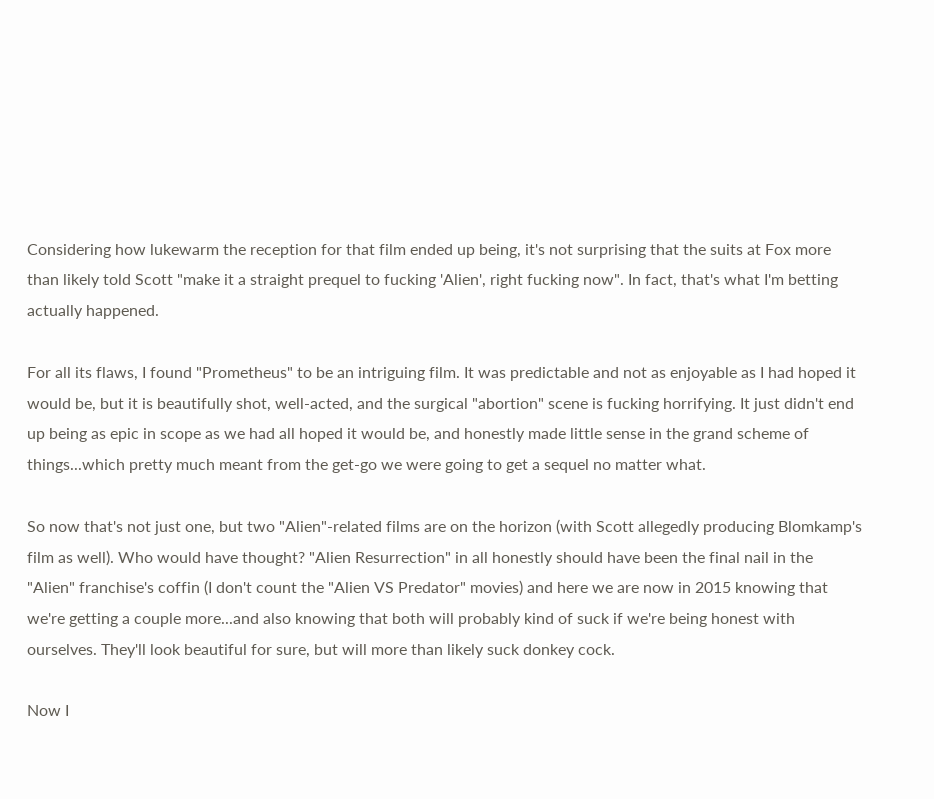Considering how lukewarm the reception for that film ended up being, it's not surprising that the suits at Fox more than likely told Scott "make it a straight prequel to fucking 'Alien', right fucking now". In fact, that's what I'm betting actually happened.

For all its flaws, I found "Prometheus" to be an intriguing film. It was predictable and not as enjoyable as I had hoped it would be, but it is beautifully shot, well-acted, and the surgical "abortion" scene is fucking horrifying. It just didn't end up being as epic in scope as we had all hoped it would be, and honestly made little sense in the grand scheme of things...which pretty much meant from the get-go we were going to get a sequel no matter what.

So now that's not just one, but two "Alien"-related films are on the horizon (with Scott allegedly producing Blomkamp's film as well). Who would have thought? "Alien Resurrection" in all honestly should have been the final nail in the "Alien" franchise's coffin (I don't count the "Alien VS Predator" movies) and here we are now in 2015 knowing that we're getting a couple more...and also knowing that both will probably kind of suck if we're being honest with ourselves. They'll look beautiful for sure, but will more than likely suck donkey cock.

Now I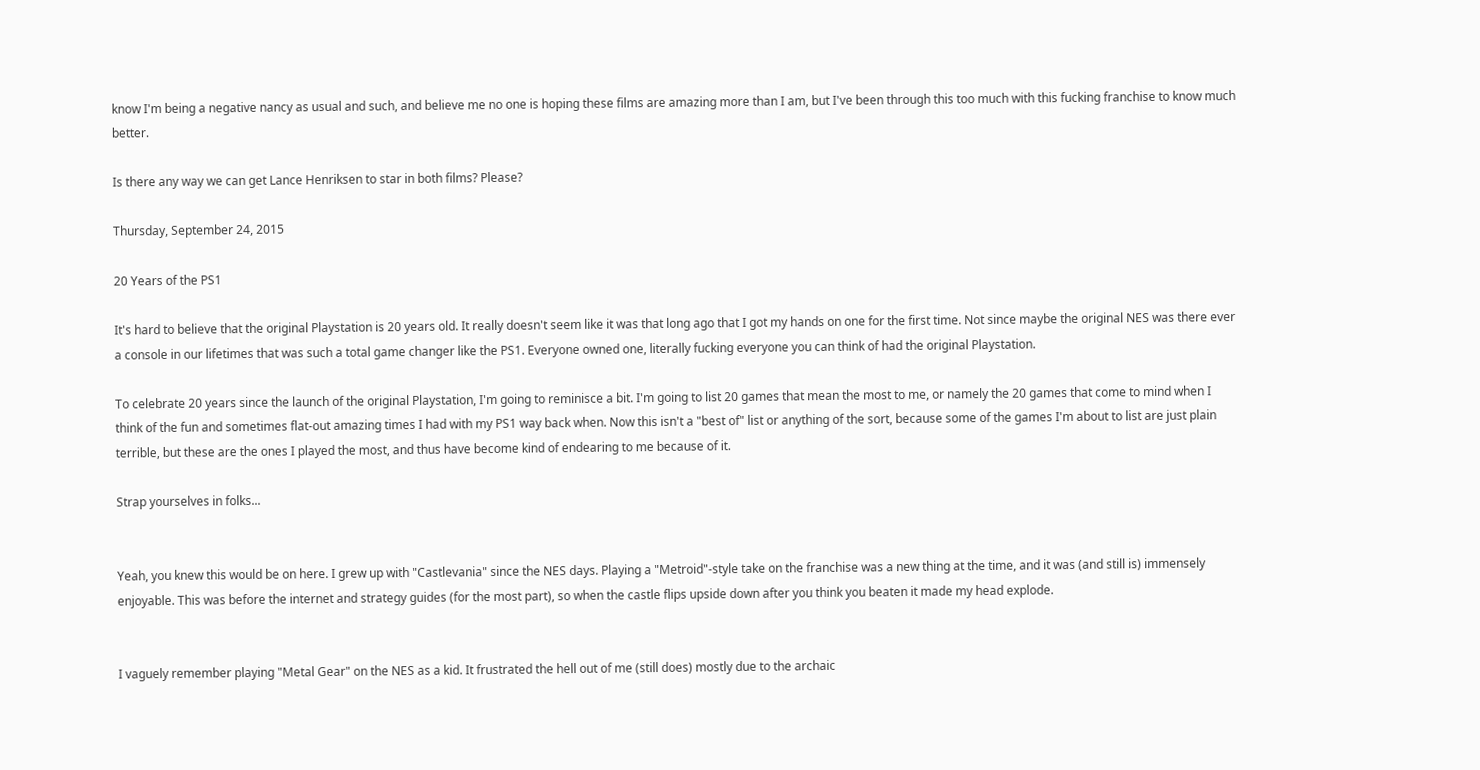know I'm being a negative nancy as usual and such, and believe me no one is hoping these films are amazing more than I am, but I've been through this too much with this fucking franchise to know much better.

Is there any way we can get Lance Henriksen to star in both films? Please?

Thursday, September 24, 2015

20 Years of the PS1

It's hard to believe that the original Playstation is 20 years old. It really doesn't seem like it was that long ago that I got my hands on one for the first time. Not since maybe the original NES was there ever a console in our lifetimes that was such a total game changer like the PS1. Everyone owned one, literally fucking everyone you can think of had the original Playstation.

To celebrate 20 years since the launch of the original Playstation, I'm going to reminisce a bit. I'm going to list 20 games that mean the most to me, or namely the 20 games that come to mind when I think of the fun and sometimes flat-out amazing times I had with my PS1 way back when. Now this isn't a "best of" list or anything of the sort, because some of the games I'm about to list are just plain terrible, but these are the ones I played the most, and thus have become kind of endearing to me because of it.

Strap yourselves in folks...


Yeah, you knew this would be on here. I grew up with "Castlevania" since the NES days. Playing a "Metroid"-style take on the franchise was a new thing at the time, and it was (and still is) immensely enjoyable. This was before the internet and strategy guides (for the most part), so when the castle flips upside down after you think you beaten it made my head explode.


I vaguely remember playing "Metal Gear" on the NES as a kid. It frustrated the hell out of me (still does) mostly due to the archaic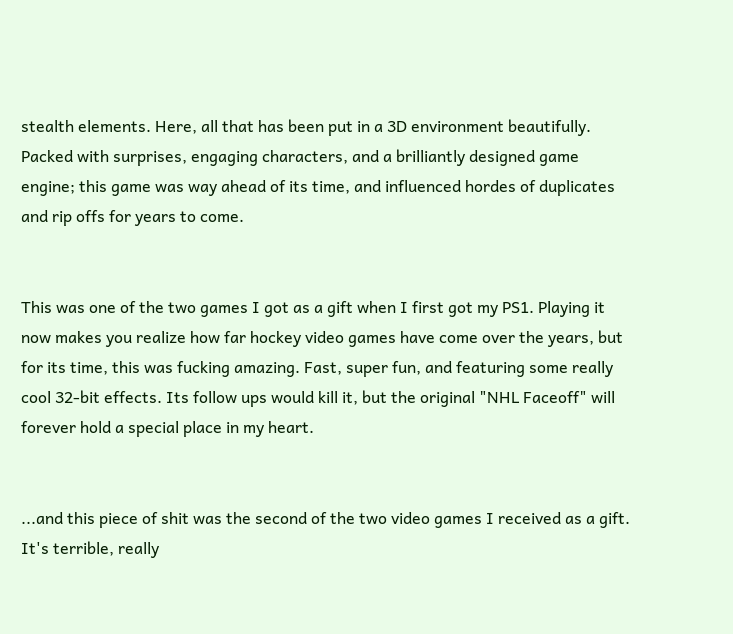stealth elements. Here, all that has been put in a 3D environment beautifully. Packed with surprises, engaging characters, and a brilliantly designed game engine; this game was way ahead of its time, and influenced hordes of duplicates and rip offs for years to come.


This was one of the two games I got as a gift when I first got my PS1. Playing it now makes you realize how far hockey video games have come over the years, but for its time, this was fucking amazing. Fast, super fun, and featuring some really cool 32-bit effects. Its follow ups would kill it, but the original "NHL Faceoff" will forever hold a special place in my heart.


...and this piece of shit was the second of the two video games I received as a gift. It's terrible, really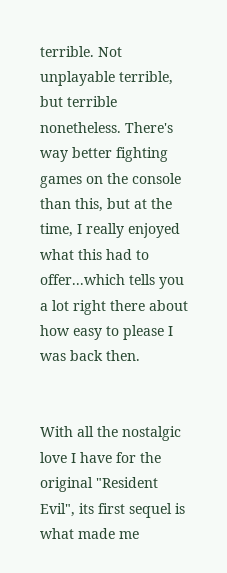terrible. Not unplayable terrible, but terrible nonetheless. There's way better fighting games on the console than this, but at the time, I really enjoyed what this had to offer...which tells you a lot right there about how easy to please I was back then.


With all the nostalgic love I have for the original "Resident Evil", its first sequel is what made me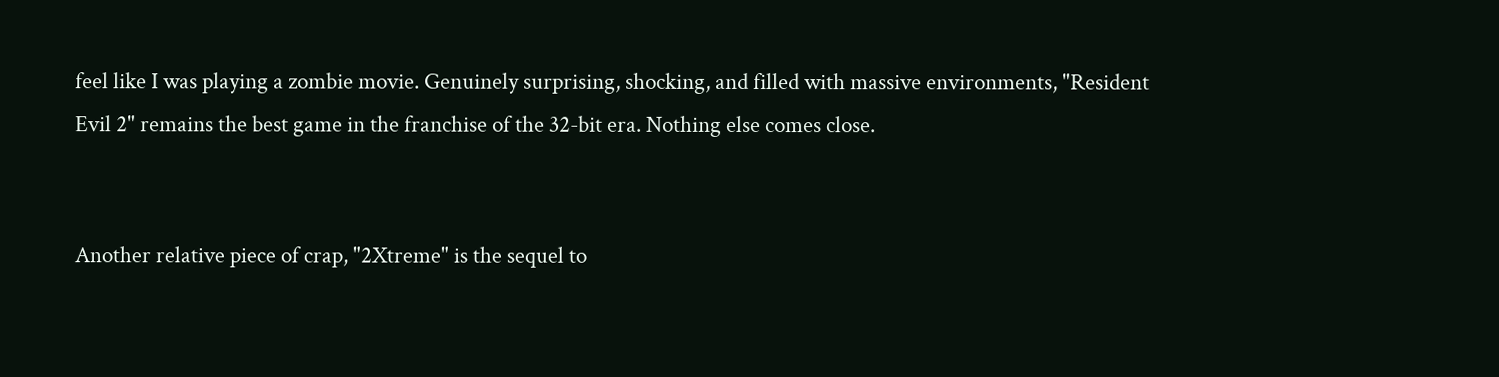feel like I was playing a zombie movie. Genuinely surprising, shocking, and filled with massive environments, "Resident Evil 2" remains the best game in the franchise of the 32-bit era. Nothing else comes close.


Another relative piece of crap, "2Xtreme" is the sequel to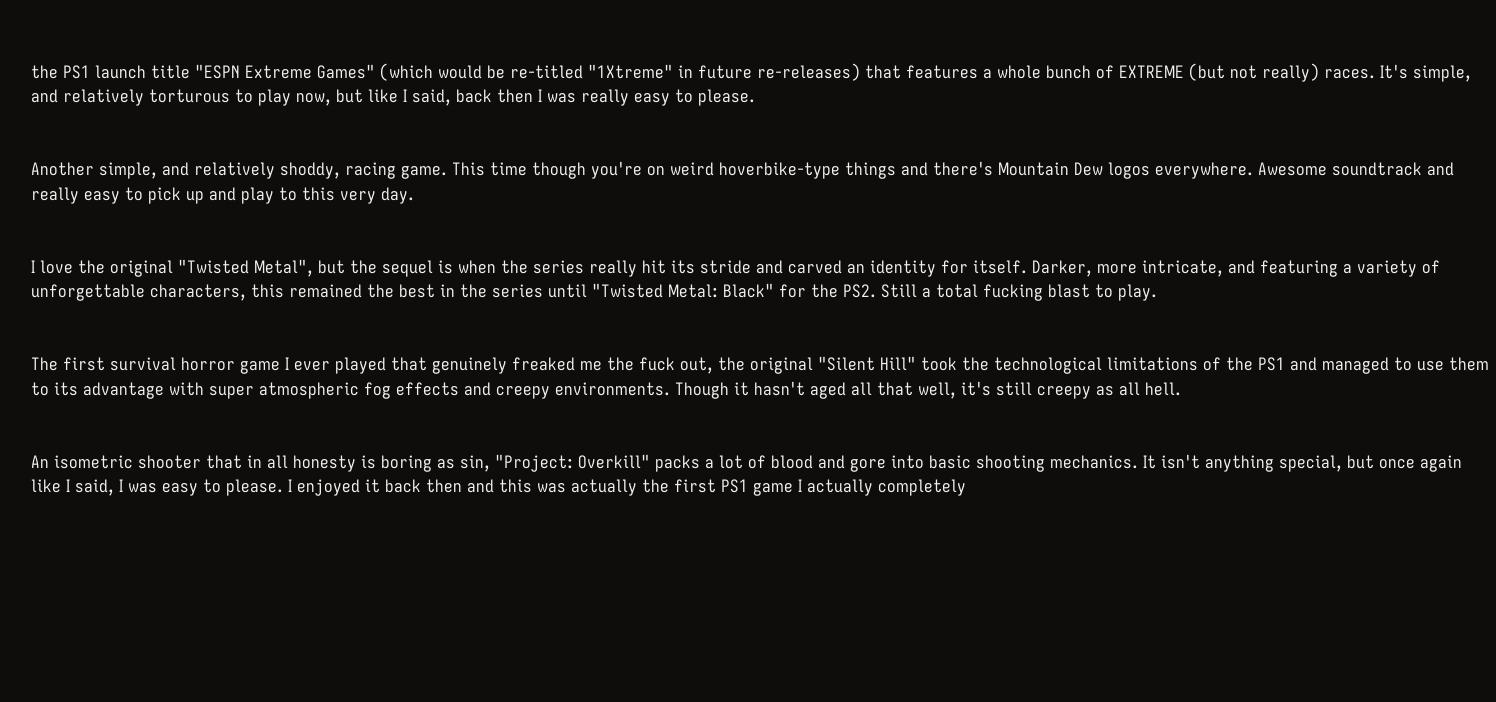the PS1 launch title "ESPN Extreme Games" (which would be re-titled "1Xtreme" in future re-releases) that features a whole bunch of EXTREME (but not really) races. It's simple, and relatively torturous to play now, but like I said, back then I was really easy to please.


Another simple, and relatively shoddy, racing game. This time though you're on weird hoverbike-type things and there's Mountain Dew logos everywhere. Awesome soundtrack and really easy to pick up and play to this very day.


I love the original "Twisted Metal", but the sequel is when the series really hit its stride and carved an identity for itself. Darker, more intricate, and featuring a variety of unforgettable characters, this remained the best in the series until "Twisted Metal: Black" for the PS2. Still a total fucking blast to play.


The first survival horror game I ever played that genuinely freaked me the fuck out, the original "Silent Hill" took the technological limitations of the PS1 and managed to use them to its advantage with super atmospheric fog effects and creepy environments. Though it hasn't aged all that well, it's still creepy as all hell.


An isometric shooter that in all honesty is boring as sin, "Project: Overkill" packs a lot of blood and gore into basic shooting mechanics. It isn't anything special, but once again like I said, I was easy to please. I enjoyed it back then and this was actually the first PS1 game I actually completely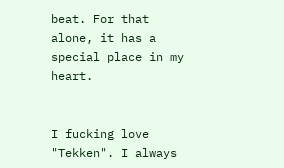beat. For that alone, it has a special place in my heart.


I fucking love "Tekken". I always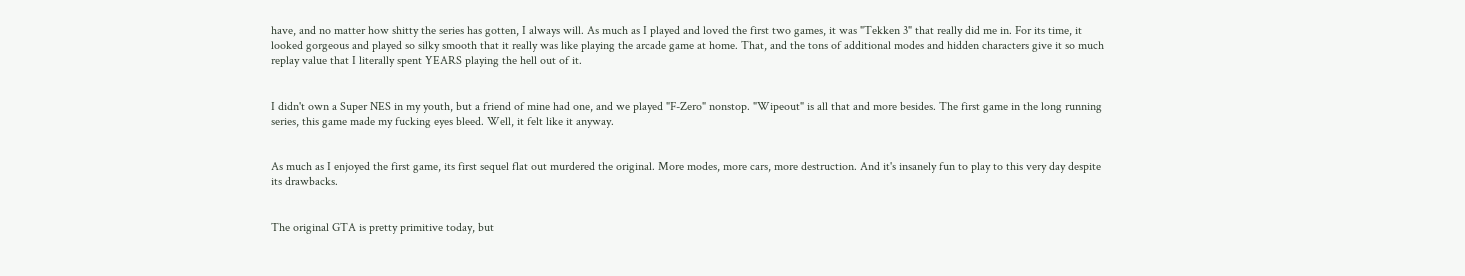have, and no matter how shitty the series has gotten, I always will. As much as I played and loved the first two games, it was "Tekken 3" that really did me in. For its time, it looked gorgeous and played so silky smooth that it really was like playing the arcade game at home. That, and the tons of additional modes and hidden characters give it so much replay value that I literally spent YEARS playing the hell out of it.


I didn't own a Super NES in my youth, but a friend of mine had one, and we played "F-Zero" nonstop. "Wipeout" is all that and more besides. The first game in the long running series, this game made my fucking eyes bleed. Well, it felt like it anyway.


As much as I enjoyed the first game, its first sequel flat out murdered the original. More modes, more cars, more destruction. And it's insanely fun to play to this very day despite its drawbacks.


The original GTA is pretty primitive today, but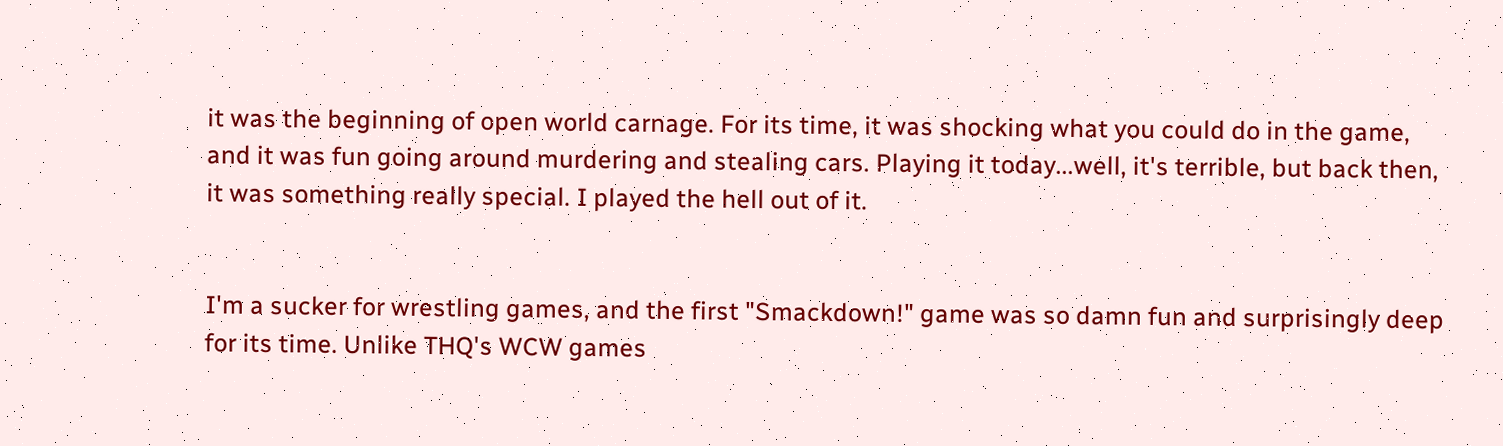it was the beginning of open world carnage. For its time, it was shocking what you could do in the game, and it was fun going around murdering and stealing cars. Playing it today...well, it's terrible, but back then, it was something really special. I played the hell out of it.


I'm a sucker for wrestling games, and the first "Smackdown!" game was so damn fun and surprisingly deep for its time. Unlike THQ's WCW games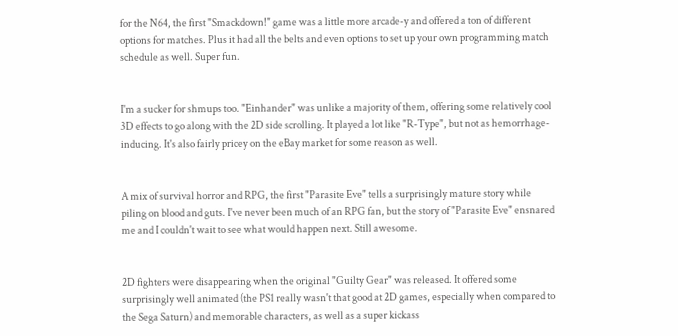for the N64, the first "Smackdown!" game was a little more arcade-y and offered a ton of different options for matches. Plus it had all the belts and even options to set up your own programming match schedule as well. Super fun.


I'm a sucker for shmups too. "Einhander" was unlike a majority of them, offering some relatively cool 3D effects to go along with the 2D side scrolling. It played a lot like "R-Type", but not as hemorrhage-inducing. It's also fairly pricey on the eBay market for some reason as well.


A mix of survival horror and RPG, the first "Parasite Eve" tells a surprisingly mature story while piling on blood and guts. I've never been much of an RPG fan, but the story of "Parasite Eve" ensnared me and I couldn't wait to see what would happen next. Still awesome.


2D fighters were disappearing when the original "Guilty Gear" was released. It offered some surprisingly well animated (the PS1 really wasn't that good at 2D games, especially when compared to the Sega Saturn) and memorable characters, as well as a super kickass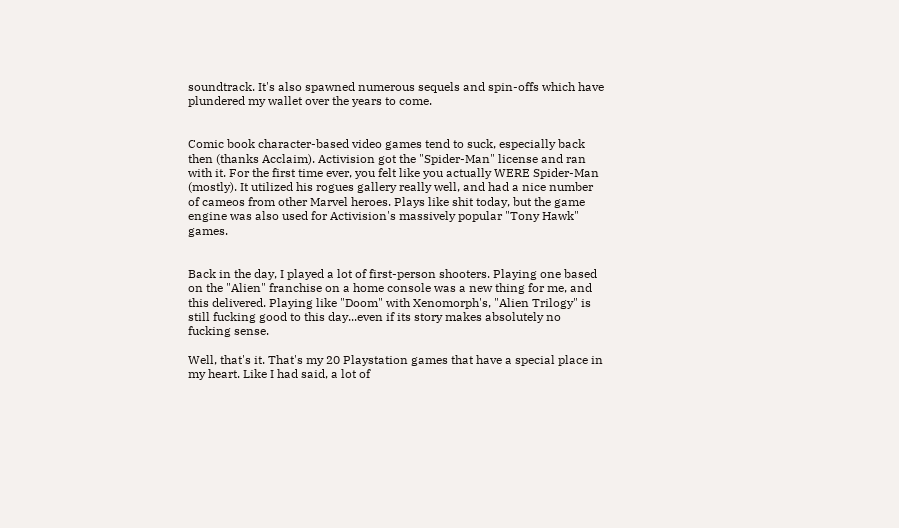soundtrack. It's also spawned numerous sequels and spin-offs which have plundered my wallet over the years to come.


Comic book character-based video games tend to suck, especially back then (thanks Acclaim). Activision got the "Spider-Man" license and ran with it. For the first time ever, you felt like you actually WERE Spider-Man (mostly). It utilized his rogues gallery really well, and had a nice number of cameos from other Marvel heroes. Plays like shit today, but the game engine was also used for Activision's massively popular "Tony Hawk" games.


Back in the day, I played a lot of first-person shooters. Playing one based on the "Alien" franchise on a home console was a new thing for me, and this delivered. Playing like "Doom" with Xenomorph's, "Alien Trilogy" is still fucking good to this day...even if its story makes absolutely no fucking sense.

Well, that's it. That's my 20 Playstation games that have a special place in my heart. Like I had said, a lot of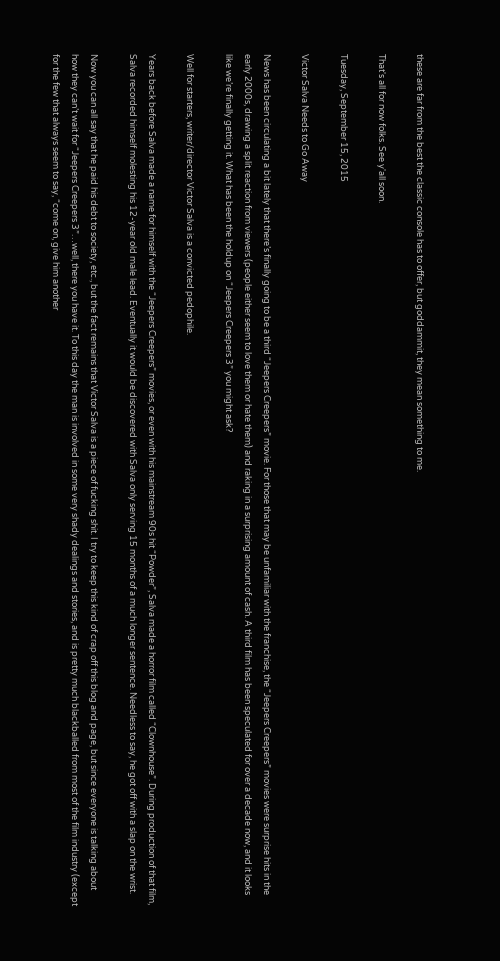these are far from the best the classic console has to offer, but goddammit, they mean something to me.

That's all for now folks. See y'all soon.

Tuesday, September 15, 2015

Victor Salva Needs to Go Away

News has been circulating a bit lately that there’s finally going to be a third “Jeepers Creepers” movie. For those that may be unfamiliar with the franchise, the “Jeepers Creepers” movies were surprise hits in the early 2000s, drawing a split reaction from viewers (people either seem to love them or hate them) and raking in a surprising amount of cash. A third film has been speculated for over a decade now, and it looks like we’re finally getting it. What has been the holdup on “Jeepers Creepers 3” you might ask?

Well for starters, writer/director Victor Salva is a convicted pedophile.

Years back before Salva made a name for himself with the “Jeepers Creepers” movies, or even with his mainstream 90s hit “Powder”, Salva made a horror film called “Clownhouse”. During production of that film, Salva recorded himself molesting his 12-year old male lead. Eventually it would be discovered with Salva only serving 15 months of a much longer sentence. Needless to say, he got off with a slap on the wrist.

Now you can all say that he paid his debt to society, etc., but the fact remains that Victor Salva is a piece of fucking shit. I try to keep this kind of crap off this blog and page, but since everyone is talking about how they can’t wait for “Jeepers Creepers 3”…well, there you have it. To this day the man is involved in some very shady dealings and stories, and is pretty much blackballed from most of the film industry (except for the few that always seem to say, “come on, give him another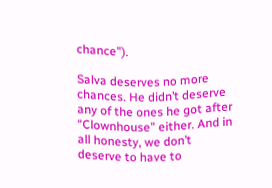chance”).

Salva deserves no more chances. He didn’t deserve any of the ones he got after “Clownhouse” either. And in all honesty, we don’t deserve to have to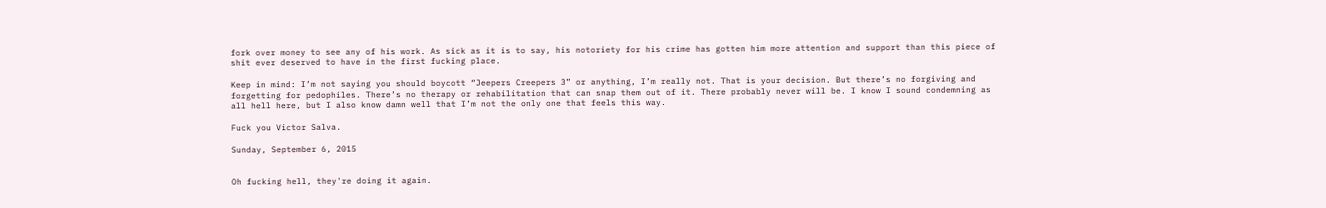fork over money to see any of his work. As sick as it is to say, his notoriety for his crime has gotten him more attention and support than this piece of shit ever deserved to have in the first fucking place.

Keep in mind: I’m not saying you should boycott “Jeepers Creepers 3” or anything, I’m really not. That is your decision. But there’s no forgiving and forgetting for pedophiles. There’s no therapy or rehabilitation that can snap them out of it. There probably never will be. I know I sound condemning as all hell here, but I also know damn well that I’m not the only one that feels this way.

Fuck you Victor Salva.

Sunday, September 6, 2015


Oh fucking hell, they're doing it again.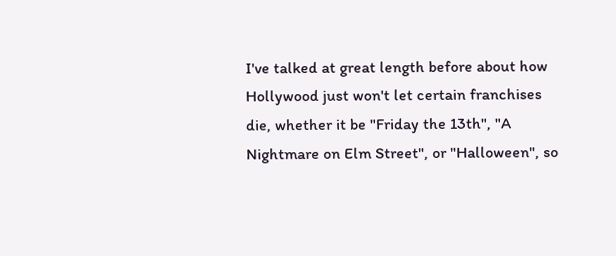I've talked at great length before about how Hollywood just won't let certain franchises die, whether it be "Friday the 13th", "A Nightmare on Elm Street", or "Halloween", so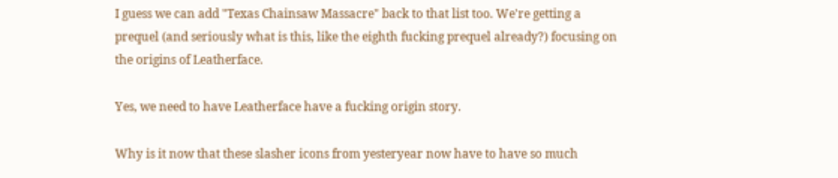I guess we can add "Texas Chainsaw Massacre" back to that list too. We're getting a prequel (and seriously what is this, like the eighth fucking prequel already?) focusing on the origins of Leatherface.

Yes, we need to have Leatherface have a fucking origin story.

Why is it now that these slasher icons from yesteryear now have to have so much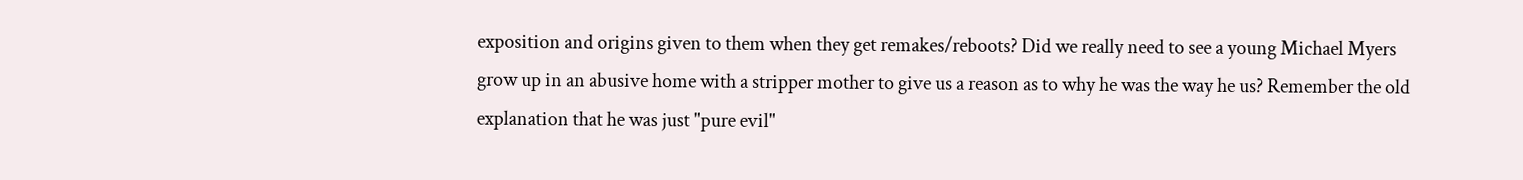exposition and origins given to them when they get remakes/reboots? Did we really need to see a young Michael Myers grow up in an abusive home with a stripper mother to give us a reason as to why he was the way he us? Remember the old explanation that he was just "pure evil"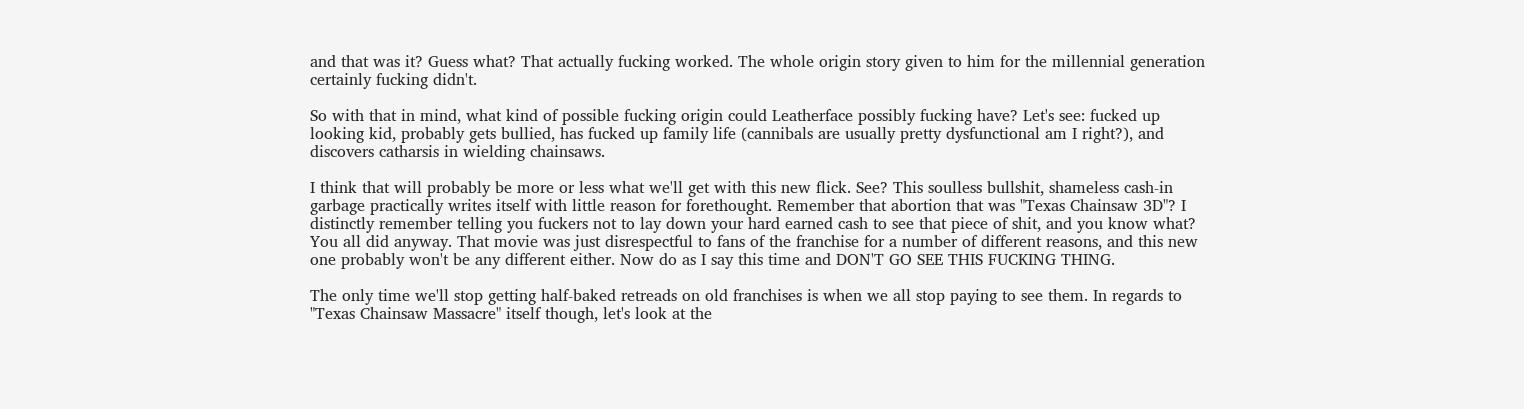and that was it? Guess what? That actually fucking worked. The whole origin story given to him for the millennial generation certainly fucking didn't.

So with that in mind, what kind of possible fucking origin could Leatherface possibly fucking have? Let's see: fucked up looking kid, probably gets bullied, has fucked up family life (cannibals are usually pretty dysfunctional am I right?), and discovers catharsis in wielding chainsaws.

I think that will probably be more or less what we'll get with this new flick. See? This soulless bullshit, shameless cash-in garbage practically writes itself with little reason for forethought. Remember that abortion that was "Texas Chainsaw 3D"? I distinctly remember telling you fuckers not to lay down your hard earned cash to see that piece of shit, and you know what? You all did anyway. That movie was just disrespectful to fans of the franchise for a number of different reasons, and this new one probably won't be any different either. Now do as I say this time and DON'T GO SEE THIS FUCKING THING.

The only time we'll stop getting half-baked retreads on old franchises is when we all stop paying to see them. In regards to "Texas Chainsaw Massacre" itself though, let's look at the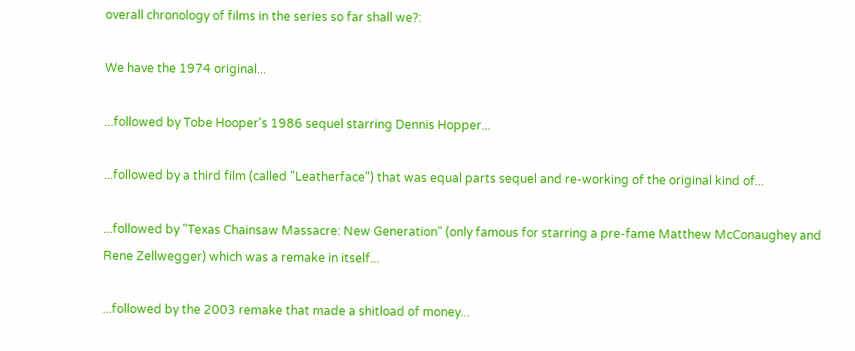overall chronology of films in the series so far shall we?:

We have the 1974 original...

...followed by Tobe Hooper's 1986 sequel starring Dennis Hopper...

...followed by a third film (called "Leatherface") that was equal parts sequel and re-working of the original kind of...

...followed by "Texas Chainsaw Massacre: New Generation" (only famous for starring a pre-fame Matthew McConaughey and Rene Zellwegger) which was a remake in itself...

...followed by the 2003 remake that made a shitload of money...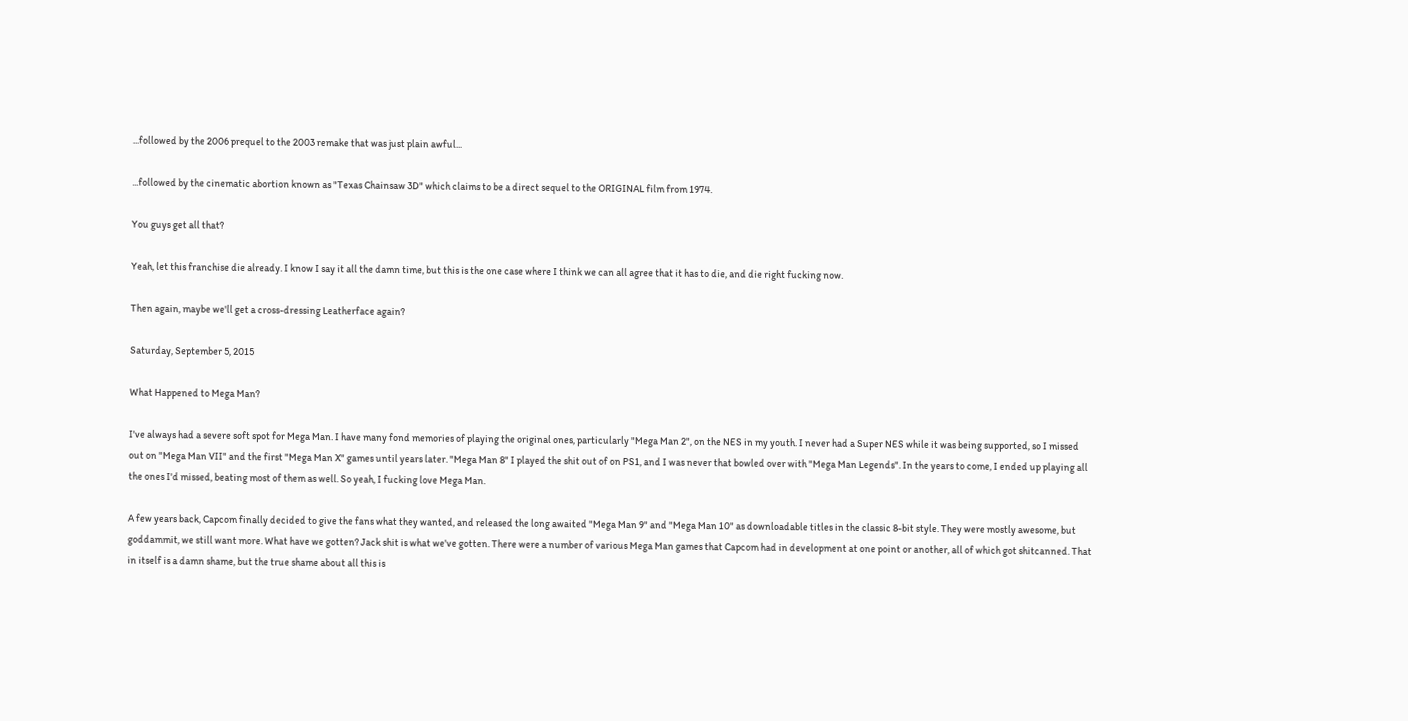...followed by the 2006 prequel to the 2003 remake that was just plain awful...

...followed by the cinematic abortion known as "Texas Chainsaw 3D" which claims to be a direct sequel to the ORIGINAL film from 1974.

You guys get all that?

Yeah, let this franchise die already. I know I say it all the damn time, but this is the one case where I think we can all agree that it has to die, and die right fucking now.

Then again, maybe we'll get a cross-dressing Leatherface again?

Saturday, September 5, 2015

What Happened to Mega Man?

I've always had a severe soft spot for Mega Man. I have many fond memories of playing the original ones, particularly "Mega Man 2", on the NES in my youth. I never had a Super NES while it was being supported, so I missed out on "Mega Man VII" and the first "Mega Man X" games until years later. "Mega Man 8" I played the shit out of on PS1, and I was never that bowled over with "Mega Man Legends". In the years to come, I ended up playing all the ones I'd missed, beating most of them as well. So yeah, I fucking love Mega Man.

A few years back, Capcom finally decided to give the fans what they wanted, and released the long awaited "Mega Man 9" and "Mega Man 10" as downloadable titles in the classic 8-bit style. They were mostly awesome, but goddammit, we still want more. What have we gotten? Jack shit is what we've gotten. There were a number of various Mega Man games that Capcom had in development at one point or another, all of which got shitcanned. That in itself is a damn shame, but the true shame about all this is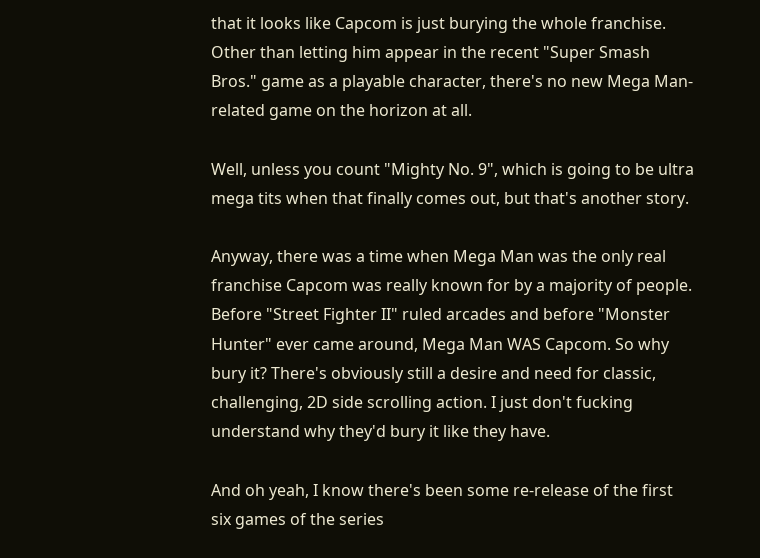that it looks like Capcom is just burying the whole franchise. Other than letting him appear in the recent "Super Smash Bros." game as a playable character, there's no new Mega Man-related game on the horizon at all.

Well, unless you count "Mighty No. 9", which is going to be ultra mega tits when that finally comes out, but that's another story.

Anyway, there was a time when Mega Man was the only real franchise Capcom was really known for by a majority of people. Before "Street Fighter II" ruled arcades and before "Monster Hunter" ever came around, Mega Man WAS Capcom. So why bury it? There's obviously still a desire and need for classic, challenging, 2D side scrolling action. I just don't fucking understand why they'd bury it like they have.

And oh yeah, I know there's been some re-release of the first six games of the series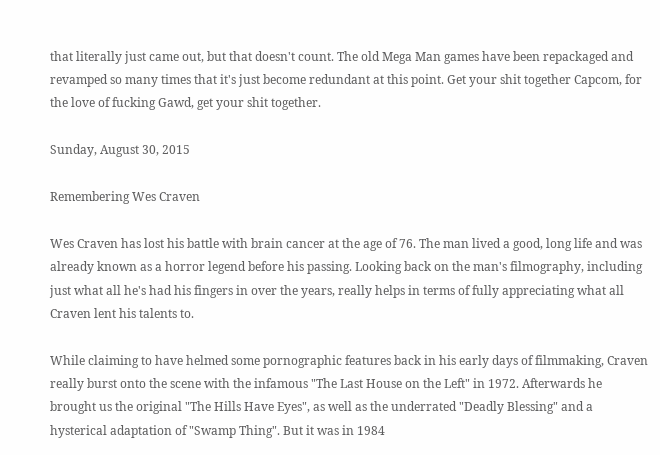that literally just came out, but that doesn't count. The old Mega Man games have been repackaged and revamped so many times that it's just become redundant at this point. Get your shit together Capcom, for the love of fucking Gawd, get your shit together.

Sunday, August 30, 2015

Remembering Wes Craven

Wes Craven has lost his battle with brain cancer at the age of 76. The man lived a good, long life and was already known as a horror legend before his passing. Looking back on the man's filmography, including just what all he's had his fingers in over the years, really helps in terms of fully appreciating what all Craven lent his talents to.

While claiming to have helmed some pornographic features back in his early days of filmmaking, Craven really burst onto the scene with the infamous "The Last House on the Left" in 1972. Afterwards he brought us the original "The Hills Have Eyes", as well as the underrated "Deadly Blessing" and a hysterical adaptation of "Swamp Thing". But it was in 1984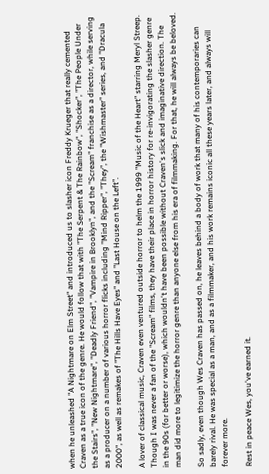when he unleashed "A Nightmare on Elm Street" and introduced us to slasher icon Freddy Krueger that really cemented Craven as a true icon of the genre. He would follow that with "The Serpent & The Rainbow", "Shocker", "The People Under the Stairs", "New Nightmare", "Deadly Friend", "Vampire in Brooklyn", and the "Scream" franchise as a director, while serving as a producer on a number of various horror flicks including "Mind Ripper", "They", the "Wishmaster" series, and "Dracula 2000", as well as remakes of "The Hills Have Eyes" and "Last House on the Left".

A lover of classical music, Craven even ventured outside horror to helm the 1999 "Music of the Heart" starring Meryl Streep. Though I was never a fan of the "Scream" films, they have their place in horror history for re-invigorating the slasher genre in the 90s (for better or worse), which wouldn't have been possible without Craven's slick and imaginative direction. The man did more to legitimize the horror genre than anyone else from his era of filmmaking. For that, he will always be beloved.

So sadly, even though Wes Craven has passed on, he leaves behind a body of work that many of his contemporaries can barely rival. He was special as a man, and as a filmmaker, and his work remains iconic all these years later, and always will forever more.

Rest in peace Wes, you've earned it.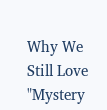Why We Still Love "Mystery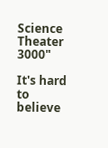Science Theater 3000"

It's hard to believe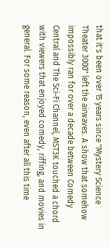that it's been over 15 years since "Mystery Science Theater 3000" left the airwaves. A show that somehow impossibly ran for over a decade between Comedy Central and The Sci-Fi Channel, MST3K touched a chord with viewers that enjoyed comedy, riffing, and movies in general. For some reason, even after all this time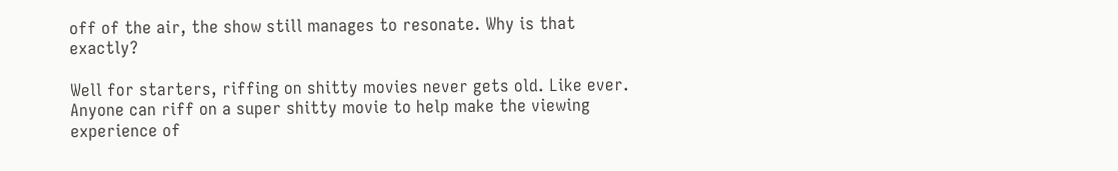off of the air, the show still manages to resonate. Why is that exactly?

Well for starters, riffing on shitty movies never gets old. Like ever. Anyone can riff on a super shitty movie to help make the viewing experience of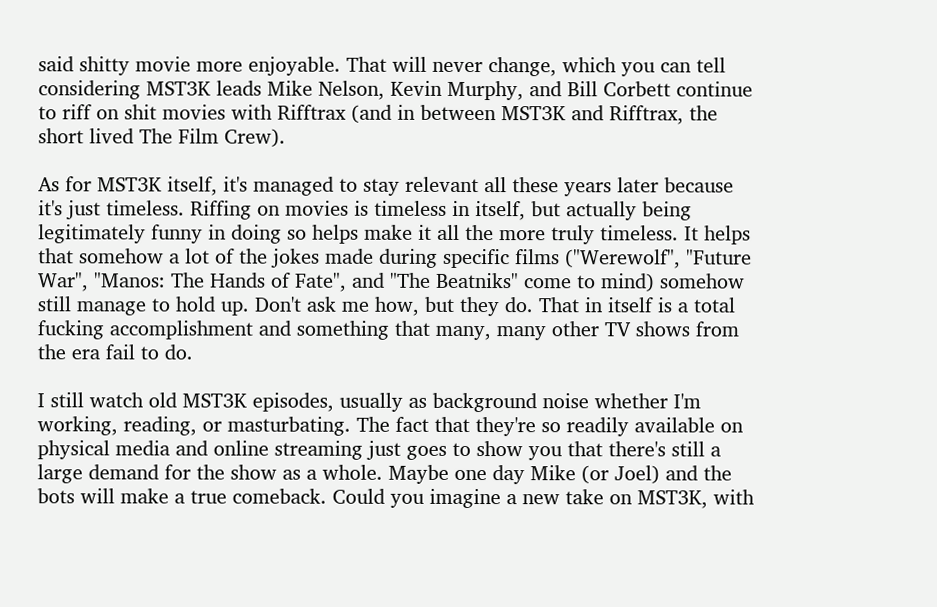said shitty movie more enjoyable. That will never change, which you can tell considering MST3K leads Mike Nelson, Kevin Murphy, and Bill Corbett continue to riff on shit movies with Rifftrax (and in between MST3K and Rifftrax, the short lived The Film Crew).

As for MST3K itself, it's managed to stay relevant all these years later because it's just timeless. Riffing on movies is timeless in itself, but actually being legitimately funny in doing so helps make it all the more truly timeless. It helps that somehow a lot of the jokes made during specific films ("Werewolf", "Future War", "Manos: The Hands of Fate", and "The Beatniks" come to mind) somehow still manage to hold up. Don't ask me how, but they do. That in itself is a total fucking accomplishment and something that many, many other TV shows from the era fail to do.

I still watch old MST3K episodes, usually as background noise whether I'm working, reading, or masturbating. The fact that they're so readily available on physical media and online streaming just goes to show you that there's still a large demand for the show as a whole. Maybe one day Mike (or Joel) and the bots will make a true comeback. Could you imagine a new take on MST3K, with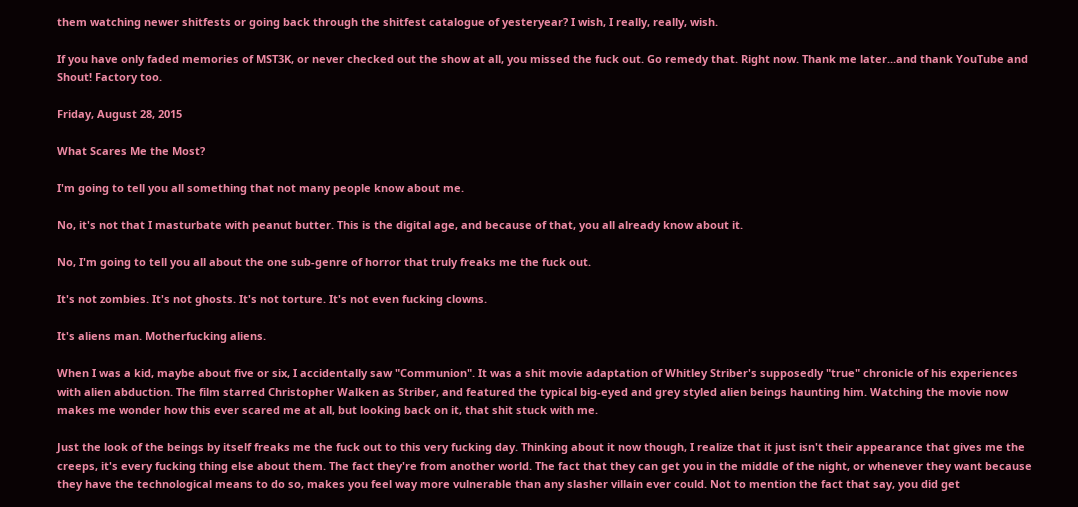them watching newer shitfests or going back through the shitfest catalogue of yesteryear? I wish, I really, really, wish.

If you have only faded memories of MST3K, or never checked out the show at all, you missed the fuck out. Go remedy that. Right now. Thank me later...and thank YouTube and Shout! Factory too.

Friday, August 28, 2015

What Scares Me the Most?

I'm going to tell you all something that not many people know about me.

No, it's not that I masturbate with peanut butter. This is the digital age, and because of that, you all already know about it.

No, I'm going to tell you all about the one sub-genre of horror that truly freaks me the fuck out.

It's not zombies. It's not ghosts. It's not torture. It's not even fucking clowns.

It's aliens man. Motherfucking aliens.

When I was a kid, maybe about five or six, I accidentally saw "Communion". It was a shit movie adaptation of Whitley Striber's supposedly "true" chronicle of his experiences with alien abduction. The film starred Christopher Walken as Striber, and featured the typical big-eyed and grey styled alien beings haunting him. Watching the movie now makes me wonder how this ever scared me at all, but looking back on it, that shit stuck with me.

Just the look of the beings by itself freaks me the fuck out to this very fucking day. Thinking about it now though, I realize that it just isn't their appearance that gives me the creeps, it's every fucking thing else about them. The fact they're from another world. The fact that they can get you in the middle of the night, or whenever they want because they have the technological means to do so, makes you feel way more vulnerable than any slasher villain ever could. Not to mention the fact that say, you did get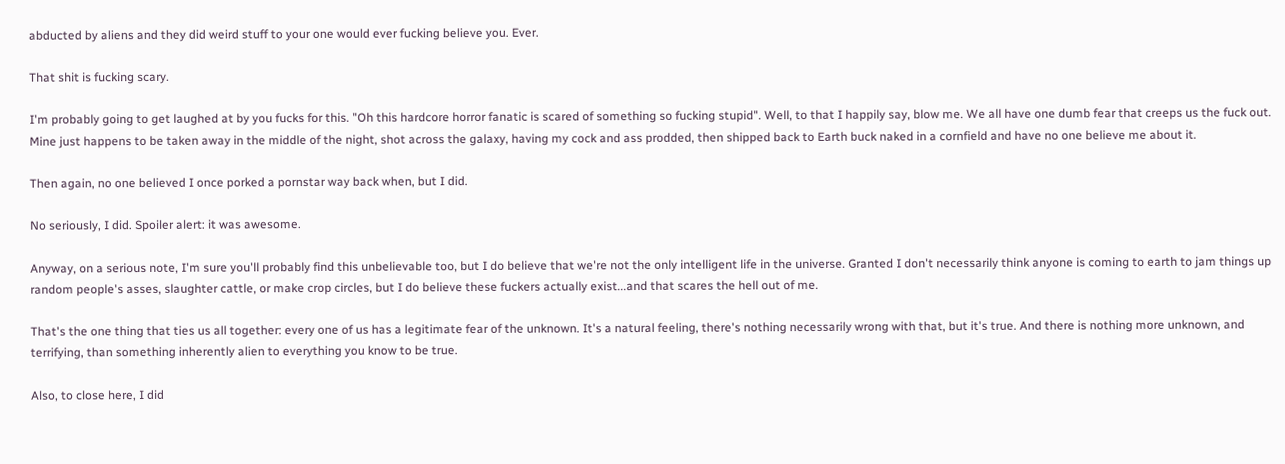abducted by aliens and they did weird stuff to your one would ever fucking believe you. Ever.

That shit is fucking scary.

I'm probably going to get laughed at by you fucks for this. "Oh this hardcore horror fanatic is scared of something so fucking stupid". Well, to that I happily say, blow me. We all have one dumb fear that creeps us the fuck out. Mine just happens to be taken away in the middle of the night, shot across the galaxy, having my cock and ass prodded, then shipped back to Earth buck naked in a cornfield and have no one believe me about it.

Then again, no one believed I once porked a pornstar way back when, but I did.

No seriously, I did. Spoiler alert: it was awesome.

Anyway, on a serious note, I'm sure you'll probably find this unbelievable too, but I do believe that we're not the only intelligent life in the universe. Granted I don't necessarily think anyone is coming to earth to jam things up random people's asses, slaughter cattle, or make crop circles, but I do believe these fuckers actually exist...and that scares the hell out of me.

That's the one thing that ties us all together: every one of us has a legitimate fear of the unknown. It's a natural feeling, there's nothing necessarily wrong with that, but it's true. And there is nothing more unknown, and terrifying, than something inherently alien to everything you know to be true.

Also, to close here, I did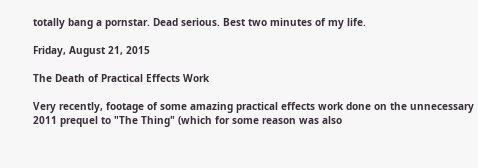totally bang a pornstar. Dead serious. Best two minutes of my life.

Friday, August 21, 2015

The Death of Practical Effects Work

Very recently, footage of some amazing practical effects work done on the unnecessary 2011 prequel to "The Thing" (which for some reason was also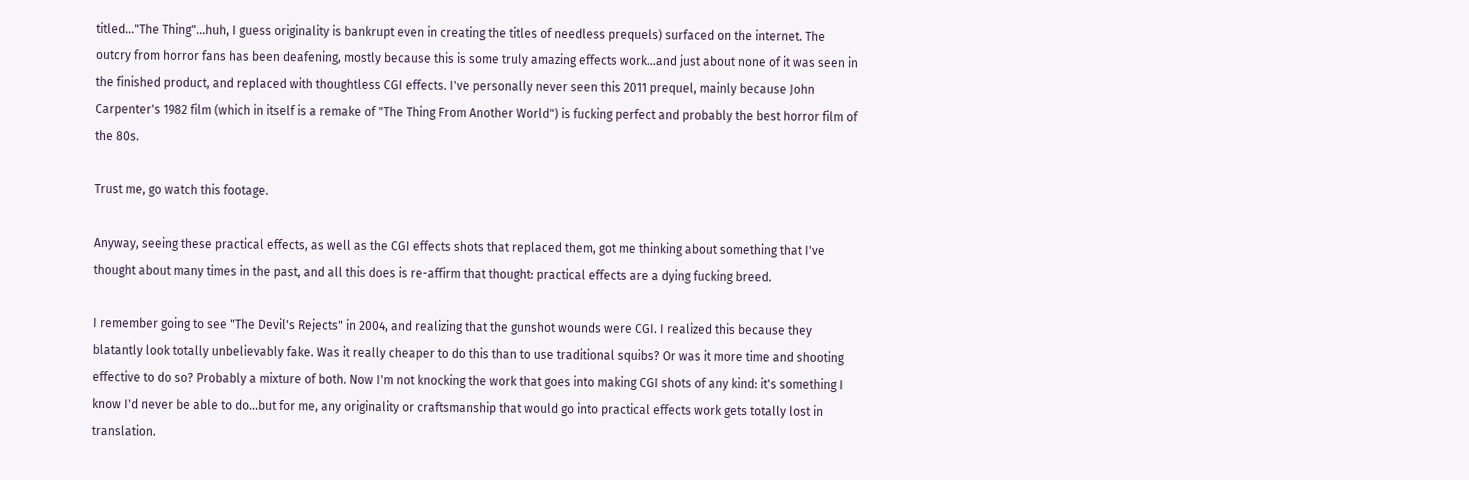titled..."The Thing"...huh, I guess originality is bankrupt even in creating the titles of needless prequels) surfaced on the internet. The outcry from horror fans has been deafening, mostly because this is some truly amazing effects work...and just about none of it was seen in the finished product, and replaced with thoughtless CGI effects. I've personally never seen this 2011 prequel, mainly because John Carpenter's 1982 film (which in itself is a remake of "The Thing From Another World") is fucking perfect and probably the best horror film of the 80s.

Trust me, go watch this footage.

Anyway, seeing these practical effects, as well as the CGI effects shots that replaced them, got me thinking about something that I've thought about many times in the past, and all this does is re-affirm that thought: practical effects are a dying fucking breed.

I remember going to see "The Devil's Rejects" in 2004, and realizing that the gunshot wounds were CGI. I realized this because they blatantly look totally unbelievably fake. Was it really cheaper to do this than to use traditional squibs? Or was it more time and shooting effective to do so? Probably a mixture of both. Now I'm not knocking the work that goes into making CGI shots of any kind: it's something I know I'd never be able to do...but for me, any originality or craftsmanship that would go into practical effects work gets totally lost in translation.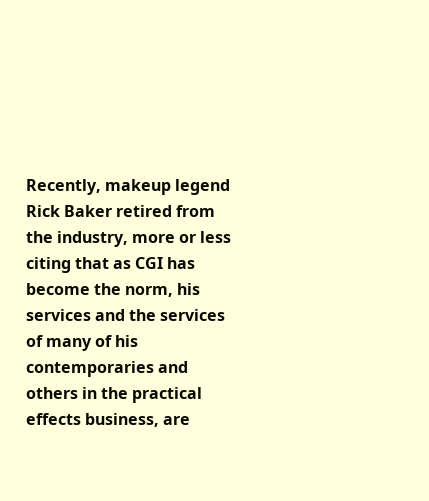Recently, makeup legend Rick Baker retired from the industry, more or less citing that as CGI has become the norm, his services and the services of many of his contemporaries and others in the practical effects business, are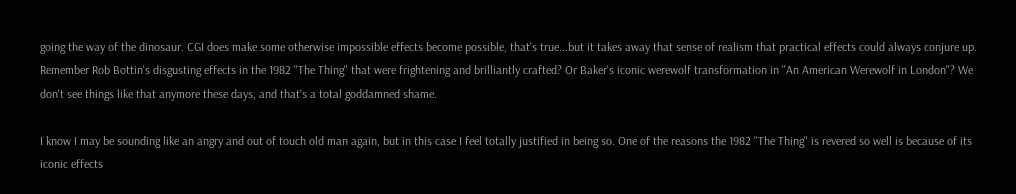going the way of the dinosaur. CGI does make some otherwise impossible effects become possible, that's true...but it takes away that sense of realism that practical effects could always conjure up. Remember Rob Bottin's disgusting effects in the 1982 "The Thing" that were frightening and brilliantly crafted? Or Baker's iconic werewolf transformation in "An American Werewolf in London"? We don't see things like that anymore these days, and that's a total goddamned shame.

I know I may be sounding like an angry and out of touch old man again, but in this case I feel totally justified in being so. One of the reasons the 1982 "The Thing" is revered so well is because of its iconic effects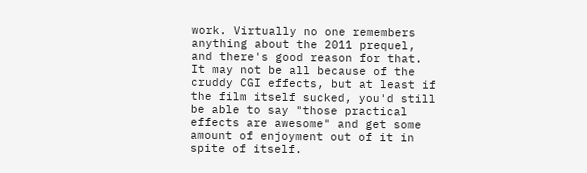work. Virtually no one remembers anything about the 2011 prequel, and there's good reason for that. It may not be all because of the cruddy CGI effects, but at least if the film itself sucked, you'd still be able to say "those practical effects are awesome" and get some amount of enjoyment out of it in spite of itself.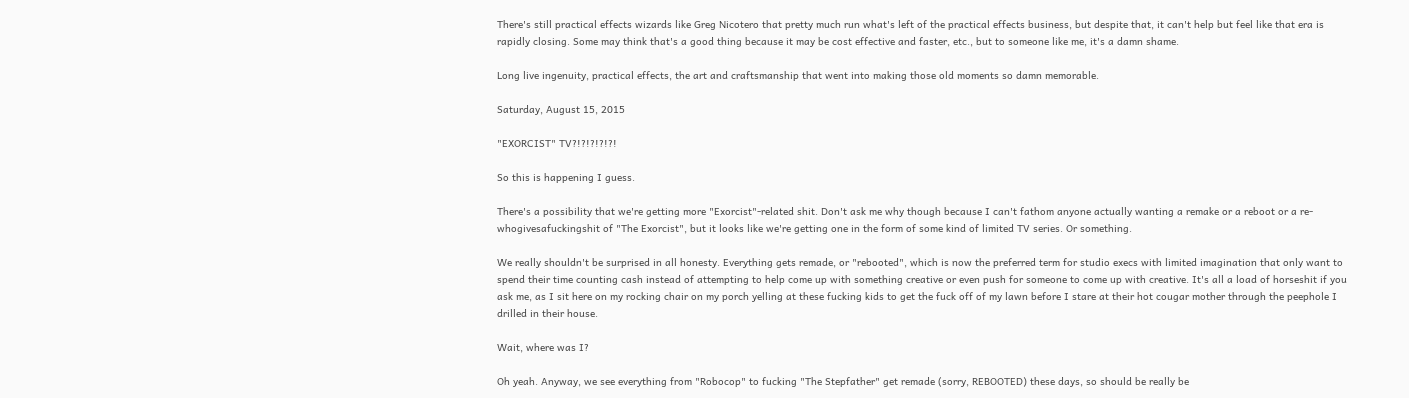There's still practical effects wizards like Greg Nicotero that pretty much run what's left of the practical effects business, but despite that, it can't help but feel like that era is rapidly closing. Some may think that's a good thing because it may be cost effective and faster, etc., but to someone like me, it's a damn shame.

Long live ingenuity, practical effects, the art and craftsmanship that went into making those old moments so damn memorable.

Saturday, August 15, 2015

"EXORCIST" TV?!?!?!?!?!

So this is happening I guess.

There's a possibility that we're getting more "Exorcist"-related shit. Don't ask me why though because I can't fathom anyone actually wanting a remake or a reboot or a re-whogivesafuckingshit of "The Exorcist", but it looks like we're getting one in the form of some kind of limited TV series. Or something.

We really shouldn't be surprised in all honesty. Everything gets remade, or "rebooted", which is now the preferred term for studio execs with limited imagination that only want to spend their time counting cash instead of attempting to help come up with something creative or even push for someone to come up with creative. It's all a load of horseshit if you ask me, as I sit here on my rocking chair on my porch yelling at these fucking kids to get the fuck off of my lawn before I stare at their hot cougar mother through the peephole I drilled in their house.

Wait, where was I?

Oh yeah. Anyway, we see everything from "Robocop" to fucking "The Stepfather" get remade (sorry, REBOOTED) these days, so should be really be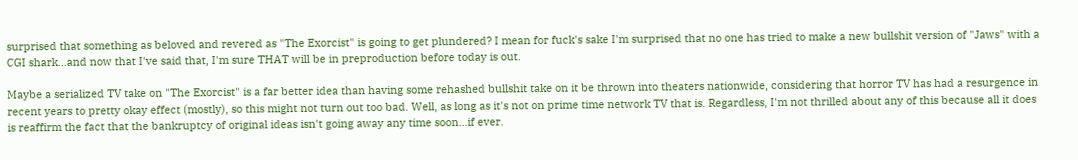surprised that something as beloved and revered as "The Exorcist" is going to get plundered? I mean for fuck's sake I'm surprised that no one has tried to make a new bullshit version of "Jaws" with a CGI shark...and now that I've said that, I'm sure THAT will be in preproduction before today is out.

Maybe a serialized TV take on "The Exorcist" is a far better idea than having some rehashed bullshit take on it be thrown into theaters nationwide, considering that horror TV has had a resurgence in recent years to pretty okay effect (mostly), so this might not turn out too bad. Well, as long as it's not on prime time network TV that is. Regardless, I'm not thrilled about any of this because all it does is reaffirm the fact that the bankruptcy of original ideas isn't going away any time soon...if ever.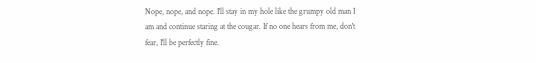Nope, nope, and nope. I'll stay in my hole like the grumpy old man I am and continue staring at the cougar. If no one hears from me, don't fear, I'll be perfectly fine.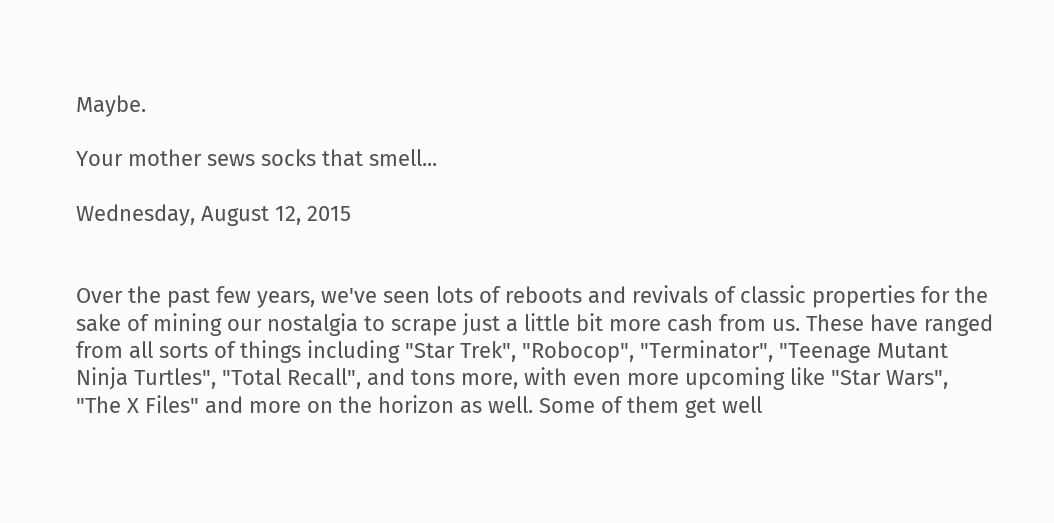Maybe.

Your mother sews socks that smell...

Wednesday, August 12, 2015


Over the past few years, we've seen lots of reboots and revivals of classic properties for the sake of mining our nostalgia to scrape just a little bit more cash from us. These have ranged from all sorts of things including "Star Trek", "Robocop", "Terminator", "Teenage Mutant Ninja Turtles", "Total Recall", and tons more, with even more upcoming like "Star Wars", "The X Files" and more on the horizon as well. Some of them get well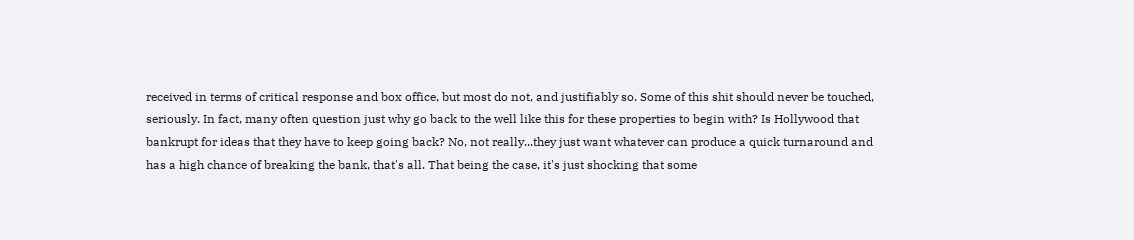received in terms of critical response and box office, but most do not, and justifiably so. Some of this shit should never be touched, seriously. In fact, many often question just why go back to the well like this for these properties to begin with? Is Hollywood that bankrupt for ideas that they have to keep going back? No, not really...they just want whatever can produce a quick turnaround and has a high chance of breaking the bank, that's all. That being the case, it's just shocking that some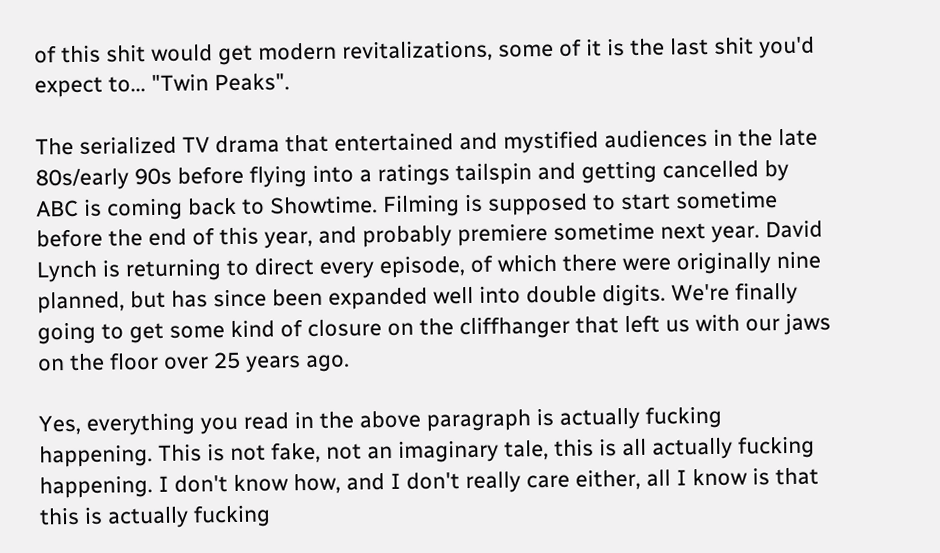of this shit would get modern revitalizations, some of it is the last shit you'd expect to... "Twin Peaks".

The serialized TV drama that entertained and mystified audiences in the late 80s/early 90s before flying into a ratings tailspin and getting cancelled by ABC is coming back to Showtime. Filming is supposed to start sometime before the end of this year, and probably premiere sometime next year. David Lynch is returning to direct every episode, of which there were originally nine planned, but has since been expanded well into double digits. We're finally going to get some kind of closure on the cliffhanger that left us with our jaws on the floor over 25 years ago.

Yes, everything you read in the above paragraph is actually fucking happening. This is not fake, not an imaginary tale, this is all actually fucking happening. I don't know how, and I don't really care either, all I know is that this is actually fucking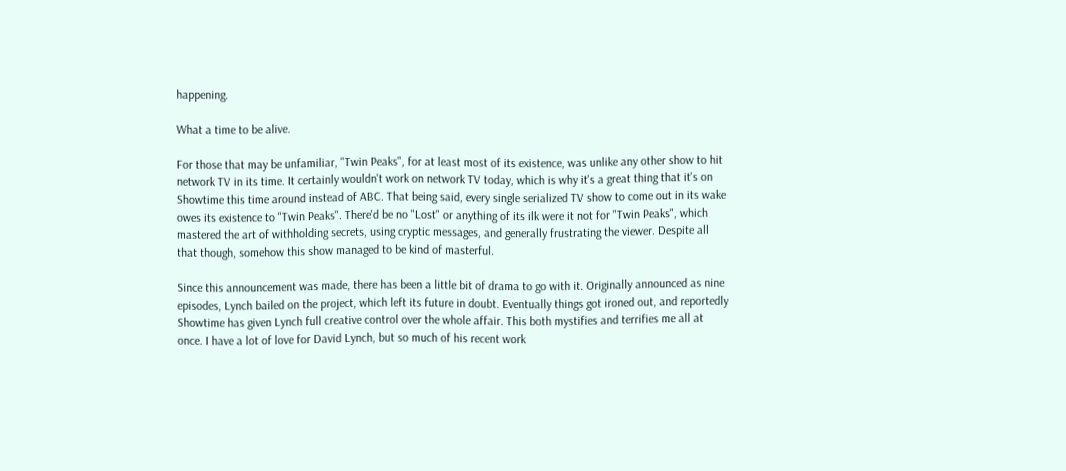happening.

What a time to be alive.

For those that may be unfamiliar, "Twin Peaks", for at least most of its existence, was unlike any other show to hit network TV in its time. It certainly wouldn't work on network TV today, which is why it's a great thing that it's on Showtime this time around instead of ABC. That being said, every single serialized TV show to come out in its wake owes its existence to "Twin Peaks". There'd be no "Lost" or anything of its ilk were it not for "Twin Peaks", which mastered the art of withholding secrets, using cryptic messages, and generally frustrating the viewer. Despite all that though, somehow this show managed to be kind of masterful.

Since this announcement was made, there has been a little bit of drama to go with it. Originally announced as nine episodes, Lynch bailed on the project, which left its future in doubt. Eventually things got ironed out, and reportedly Showtime has given Lynch full creative control over the whole affair. This both mystifies and terrifies me all at once. I have a lot of love for David Lynch, but so much of his recent work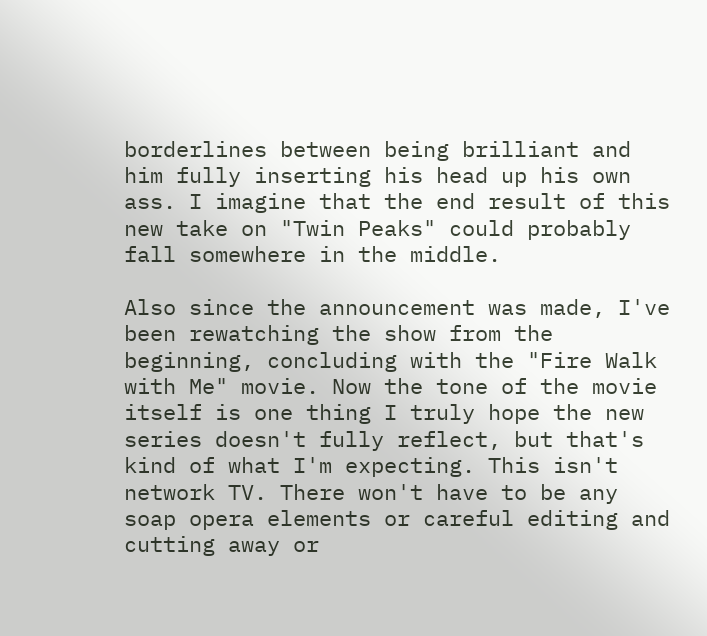borderlines between being brilliant and him fully inserting his head up his own ass. I imagine that the end result of this new take on "Twin Peaks" could probably fall somewhere in the middle.

Also since the announcement was made, I've been rewatching the show from the beginning, concluding with the "Fire Walk with Me" movie. Now the tone of the movie itself is one thing I truly hope the new series doesn't fully reflect, but that's kind of what I'm expecting. This isn't network TV. There won't have to be any soap opera elements or careful editing and cutting away or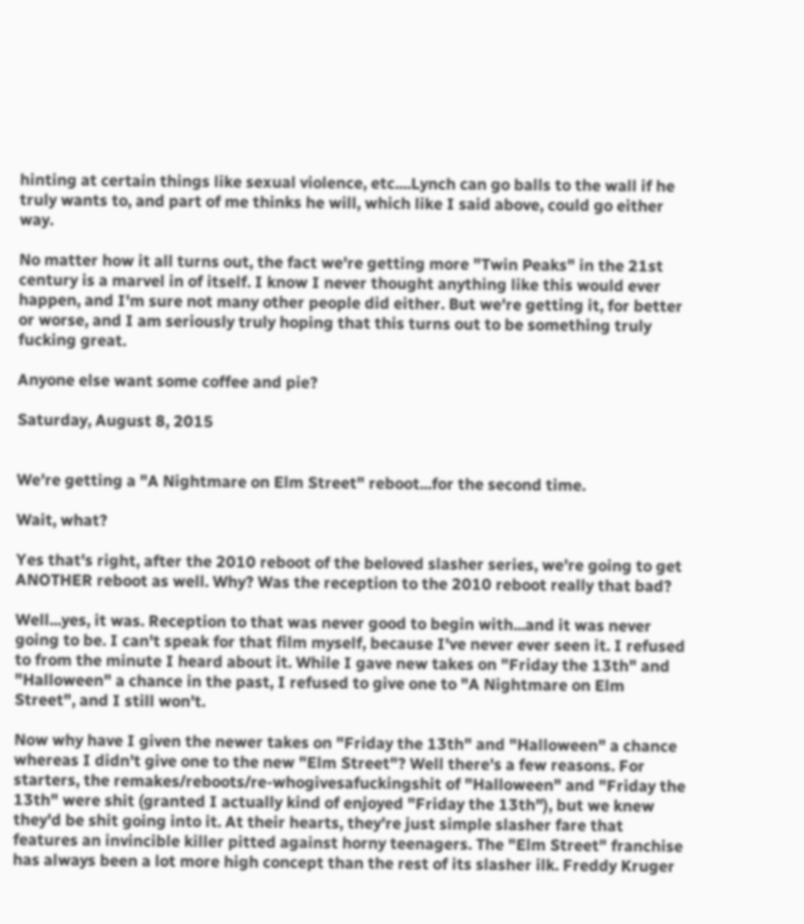hinting at certain things like sexual violence, etc....Lynch can go balls to the wall if he truly wants to, and part of me thinks he will, which like I said above, could go either way.

No matter how it all turns out, the fact we're getting more "Twin Peaks" in the 21st century is a marvel in of itself. I know I never thought anything like this would ever happen, and I'm sure not many other people did either. But we're getting it, for better or worse, and I am seriously truly hoping that this turns out to be something truly fucking great.

Anyone else want some coffee and pie?

Saturday, August 8, 2015


We're getting a "A Nightmare on Elm Street" reboot...for the second time.

Wait, what?

Yes that's right, after the 2010 reboot of the beloved slasher series, we're going to get ANOTHER reboot as well. Why? Was the reception to the 2010 reboot really that bad?

Well...yes, it was. Reception to that was never good to begin with...and it was never going to be. I can't speak for that film myself, because I've never ever seen it. I refused to from the minute I heard about it. While I gave new takes on "Friday the 13th" and "Halloween" a chance in the past, I refused to give one to "A Nightmare on Elm Street", and I still won't.

Now why have I given the newer takes on "Friday the 13th" and "Halloween" a chance whereas I didn't give one to the new "Elm Street"? Well there's a few reasons. For starters, the remakes/reboots/re-whogivesafuckingshit of "Halloween" and "Friday the 13th" were shit (granted I actually kind of enjoyed "Friday the 13th"), but we knew they'd be shit going into it. At their hearts, they're just simple slasher fare that features an invincible killer pitted against horny teenagers. The "Elm Street" franchise has always been a lot more high concept than the rest of its slasher ilk. Freddy Kruger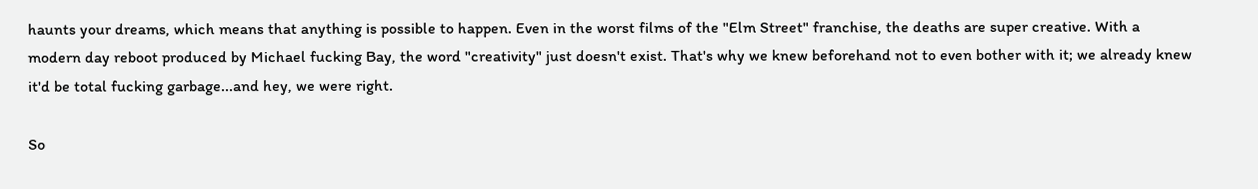haunts your dreams, which means that anything is possible to happen. Even in the worst films of the "Elm Street" franchise, the deaths are super creative. With a modern day reboot produced by Michael fucking Bay, the word "creativity" just doesn't exist. That's why we knew beforehand not to even bother with it; we already knew it'd be total fucking garbage...and hey, we were right.

So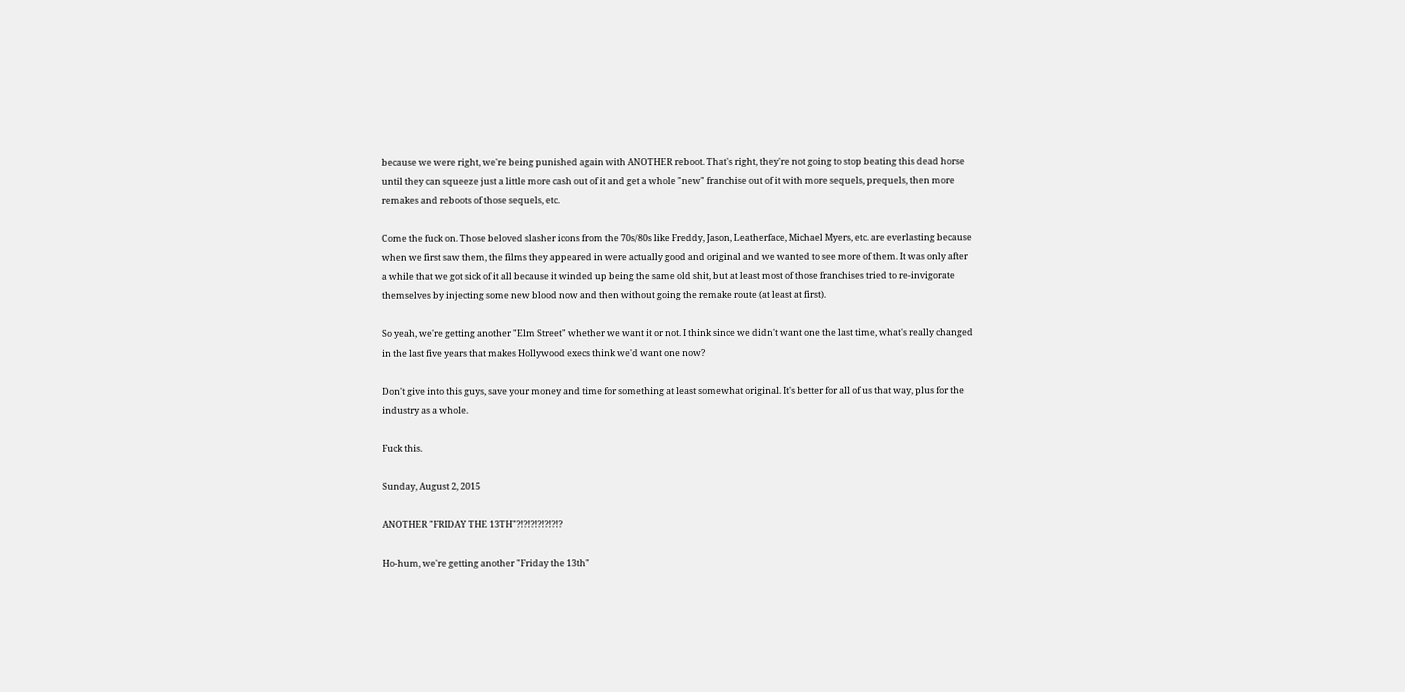because we were right, we're being punished again with ANOTHER reboot. That's right, they're not going to stop beating this dead horse until they can squeeze just a little more cash out of it and get a whole "new" franchise out of it with more sequels, prequels, then more remakes and reboots of those sequels, etc.

Come the fuck on. Those beloved slasher icons from the 70s/80s like Freddy, Jason, Leatherface, Michael Myers, etc. are everlasting because when we first saw them, the films they appeared in were actually good and original and we wanted to see more of them. It was only after a while that we got sick of it all because it winded up being the same old shit, but at least most of those franchises tried to re-invigorate themselves by injecting some new blood now and then without going the remake route (at least at first).

So yeah, we're getting another "Elm Street" whether we want it or not. I think since we didn't want one the last time, what's really changed in the last five years that makes Hollywood execs think we'd want one now?

Don't give into this guys, save your money and time for something at least somewhat original. It's better for all of us that way, plus for the industry as a whole.

Fuck this.

Sunday, August 2, 2015

ANOTHER "FRIDAY THE 13TH"?!?!?!?!?!?!?

Ho-hum, we're getting another "Friday the 13th"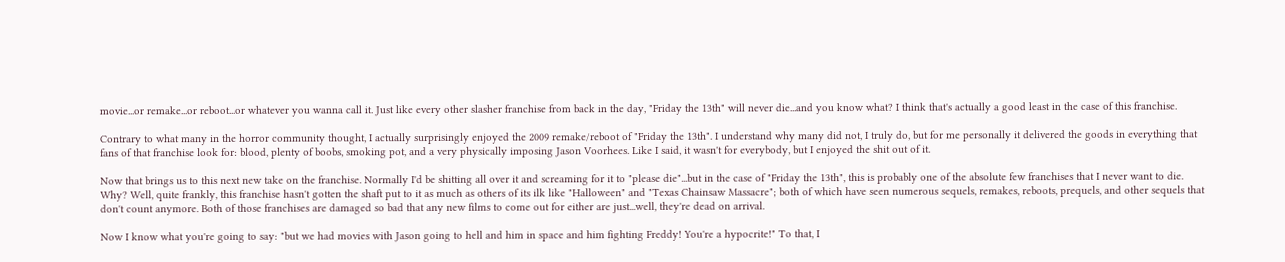movie...or remake...or reboot...or whatever you wanna call it. Just like every other slasher franchise from back in the day, "Friday the 13th" will never die...and you know what? I think that's actually a good least in the case of this franchise.

Contrary to what many in the horror community thought, I actually surprisingly enjoyed the 2009 remake/reboot of "Friday the 13th". I understand why many did not, I truly do, but for me personally it delivered the goods in everything that fans of that franchise look for: blood, plenty of boobs, smoking pot, and a very physically imposing Jason Voorhees. Like I said, it wasn't for everybody, but I enjoyed the shit out of it.

Now that brings us to this next new take on the franchise. Normally I'd be shitting all over it and screaming for it to "please die"...but in the case of "Friday the 13th", this is probably one of the absolute few franchises that I never want to die. Why? Well, quite frankly, this franchise hasn't gotten the shaft put to it as much as others of its ilk like "Halloween" and "Texas Chainsaw Massacre"; both of which have seen numerous sequels, remakes, reboots, prequels, and other sequels that don't count anymore. Both of those franchises are damaged so bad that any new films to come out for either are just...well, they're dead on arrival.

Now I know what you're going to say: "but we had movies with Jason going to hell and him in space and him fighting Freddy! You're a hypocrite!" To that, I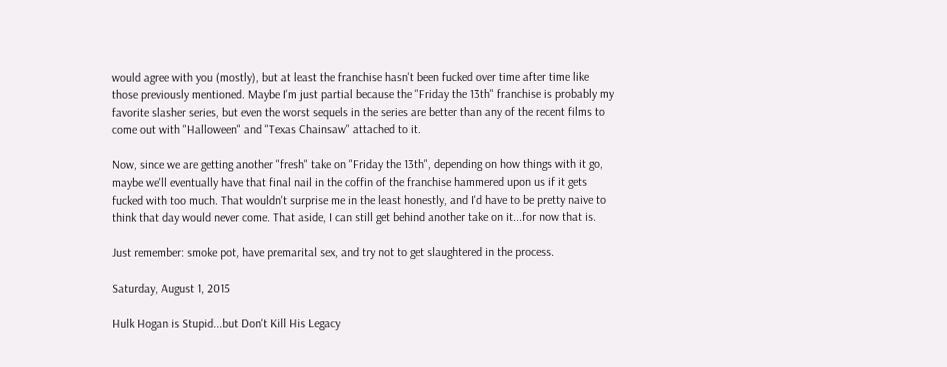would agree with you (mostly), but at least the franchise hasn't been fucked over time after time like those previously mentioned. Maybe I'm just partial because the "Friday the 13th" franchise is probably my favorite slasher series, but even the worst sequels in the series are better than any of the recent films to come out with "Halloween" and "Texas Chainsaw" attached to it.

Now, since we are getting another "fresh" take on "Friday the 13th", depending on how things with it go, maybe we'll eventually have that final nail in the coffin of the franchise hammered upon us if it gets fucked with too much. That wouldn't surprise me in the least honestly, and I'd have to be pretty naive to think that day would never come. That aside, I can still get behind another take on it...for now that is.

Just remember: smoke pot, have premarital sex, and try not to get slaughtered in the process.

Saturday, August 1, 2015

Hulk Hogan is Stupid...but Don't Kill His Legacy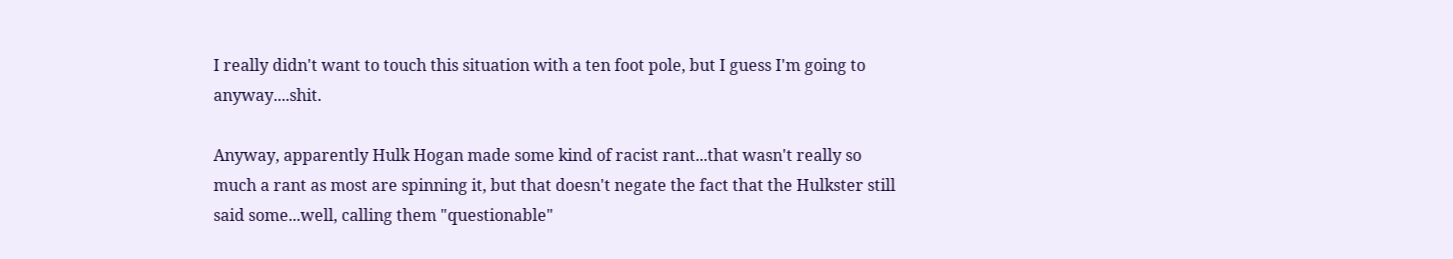I really didn't want to touch this situation with a ten foot pole, but I guess I'm going to anyway....shit.

Anyway, apparently Hulk Hogan made some kind of racist rant...that wasn't really so much a rant as most are spinning it, but that doesn't negate the fact that the Hulkster still said some...well, calling them "questionable"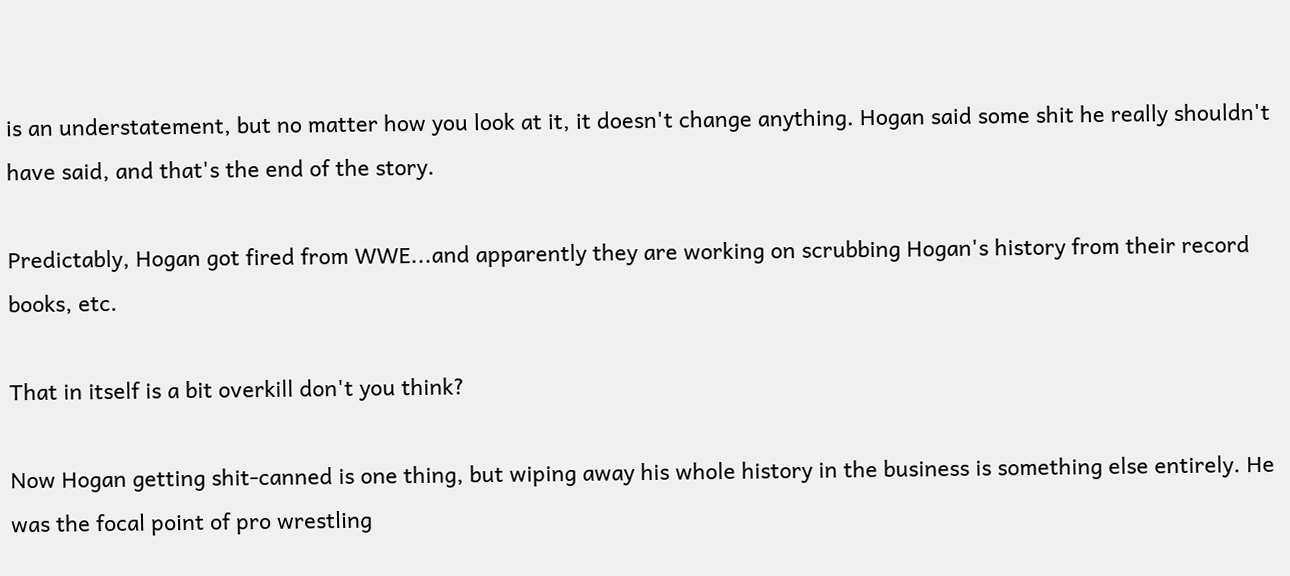is an understatement, but no matter how you look at it, it doesn't change anything. Hogan said some shit he really shouldn't have said, and that's the end of the story.

Predictably, Hogan got fired from WWE...and apparently they are working on scrubbing Hogan's history from their record books, etc.

That in itself is a bit overkill don't you think?

Now Hogan getting shit-canned is one thing, but wiping away his whole history in the business is something else entirely. He was the focal point of pro wrestling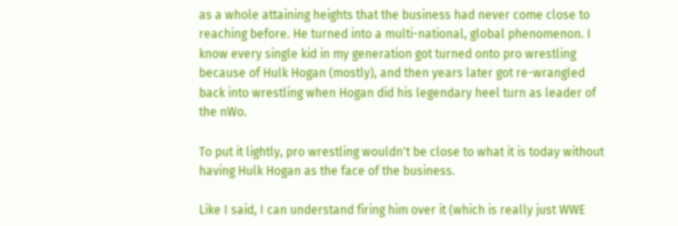as a whole attaining heights that the business had never come close to reaching before. He turned into a multi-national, global phenomenon. I know every single kid in my generation got turned onto pro wrestling because of Hulk Hogan (mostly), and then years later got re-wrangled back into wrestling when Hogan did his legendary heel turn as leader of the nWo.

To put it lightly, pro wrestling wouldn't be close to what it is today without having Hulk Hogan as the face of the business.

Like I said, I can understand firing him over it (which is really just WWE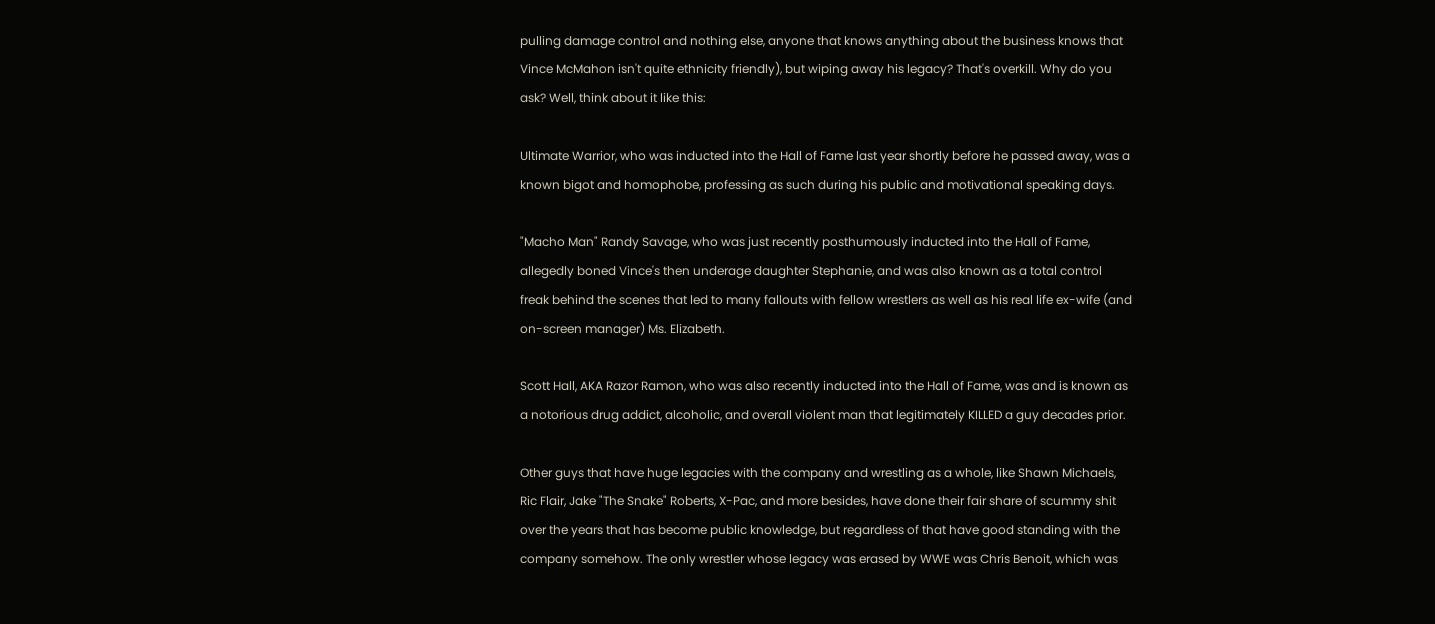pulling damage control and nothing else, anyone that knows anything about the business knows that Vince McMahon isn't quite ethnicity friendly), but wiping away his legacy? That's overkill. Why do you ask? Well, think about it like this:

Ultimate Warrior, who was inducted into the Hall of Fame last year shortly before he passed away, was a known bigot and homophobe, professing as such during his public and motivational speaking days.

"Macho Man" Randy Savage, who was just recently posthumously inducted into the Hall of Fame, allegedly boned Vince's then underage daughter Stephanie, and was also known as a total control freak behind the scenes that led to many fallouts with fellow wrestlers as well as his real life ex-wife (and on-screen manager) Ms. Elizabeth.

Scott Hall, AKA Razor Ramon, who was also recently inducted into the Hall of Fame, was and is known as a notorious drug addict, alcoholic, and overall violent man that legitimately KILLED a guy decades prior.

Other guys that have huge legacies with the company and wrestling as a whole, like Shawn Michaels, Ric Flair, Jake "The Snake" Roberts, X-Pac, and more besides, have done their fair share of scummy shit over the years that has become public knowledge, but regardless of that have good standing with the company somehow. The only wrestler whose legacy was erased by WWE was Chris Benoit, which was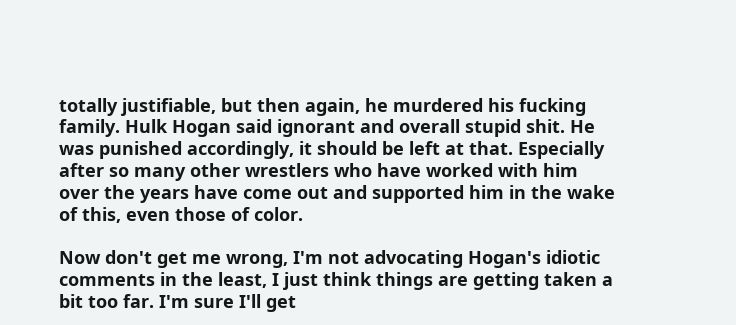totally justifiable, but then again, he murdered his fucking family. Hulk Hogan said ignorant and overall stupid shit. He was punished accordingly, it should be left at that. Especially after so many other wrestlers who have worked with him over the years have come out and supported him in the wake of this, even those of color.

Now don't get me wrong, I'm not advocating Hogan's idiotic comments in the least, I just think things are getting taken a bit too far. I'm sure I'll get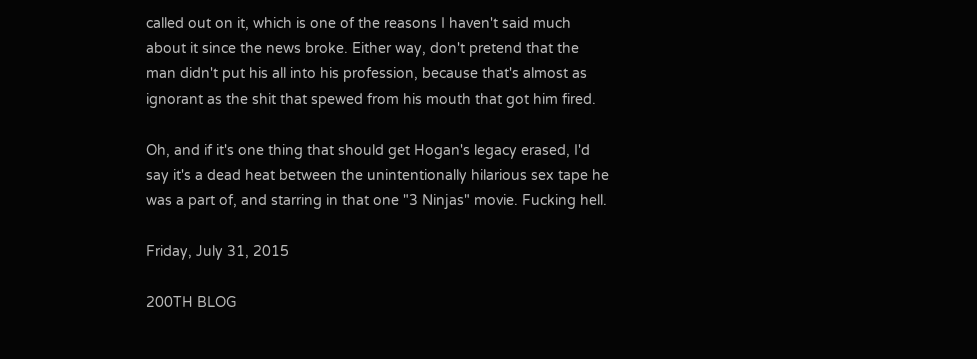called out on it, which is one of the reasons I haven't said much about it since the news broke. Either way, don't pretend that the man didn't put his all into his profession, because that's almost as ignorant as the shit that spewed from his mouth that got him fired.

Oh, and if it's one thing that should get Hogan's legacy erased, I'd say it's a dead heat between the unintentionally hilarious sex tape he was a part of, and starring in that one "3 Ninjas" movie. Fucking hell.

Friday, July 31, 2015

200TH BLOG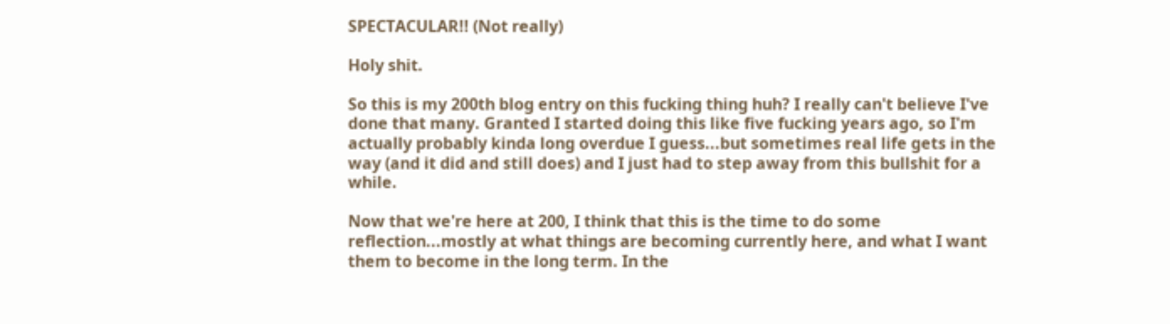SPECTACULAR!! (Not really)

Holy shit.

So this is my 200th blog entry on this fucking thing huh? I really can't believe I've done that many. Granted I started doing this like five fucking years ago, so I'm actually probably kinda long overdue I guess...but sometimes real life gets in the way (and it did and still does) and I just had to step away from this bullshit for a while.

Now that we're here at 200, I think that this is the time to do some reflection...mostly at what things are becoming currently here, and what I want them to become in the long term. In the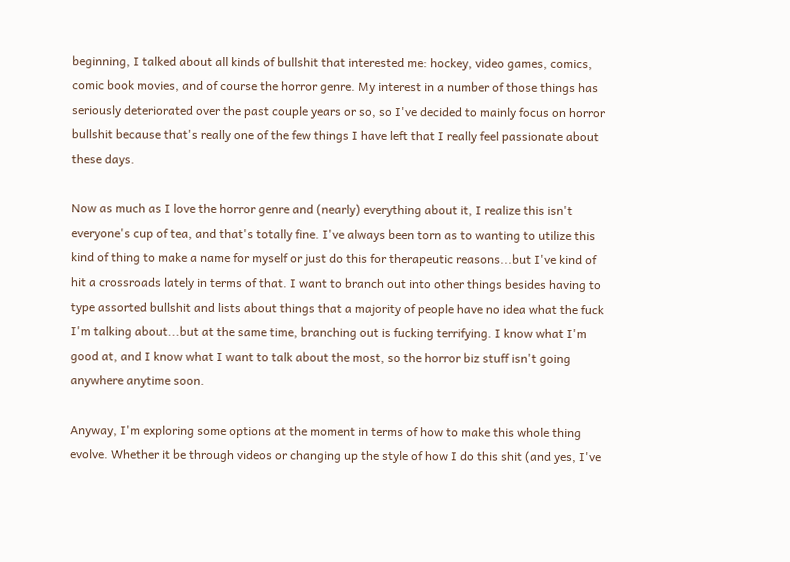beginning, I talked about all kinds of bullshit that interested me: hockey, video games, comics, comic book movies, and of course the horror genre. My interest in a number of those things has seriously deteriorated over the past couple years or so, so I've decided to mainly focus on horror bullshit because that's really one of the few things I have left that I really feel passionate about these days.

Now as much as I love the horror genre and (nearly) everything about it, I realize this isn't everyone's cup of tea, and that's totally fine. I've always been torn as to wanting to utilize this kind of thing to make a name for myself or just do this for therapeutic reasons...but I've kind of hit a crossroads lately in terms of that. I want to branch out into other things besides having to type assorted bullshit and lists about things that a majority of people have no idea what the fuck I'm talking about...but at the same time, branching out is fucking terrifying. I know what I'm good at, and I know what I want to talk about the most, so the horror biz stuff isn't going anywhere anytime soon.

Anyway, I'm exploring some options at the moment in terms of how to make this whole thing evolve. Whether it be through videos or changing up the style of how I do this shit (and yes, I've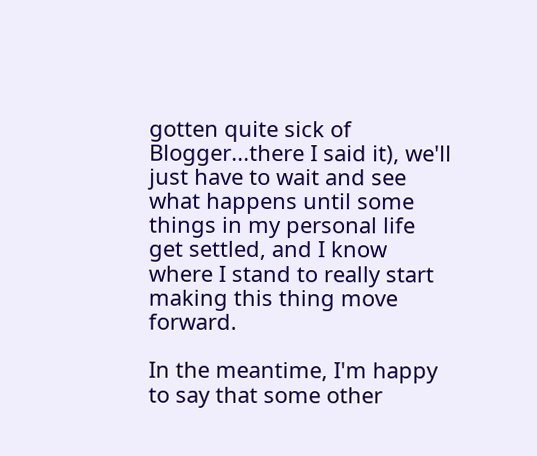gotten quite sick of Blogger...there I said it), we'll just have to wait and see what happens until some things in my personal life get settled, and I know where I stand to really start making this thing move forward.

In the meantime, I'm happy to say that some other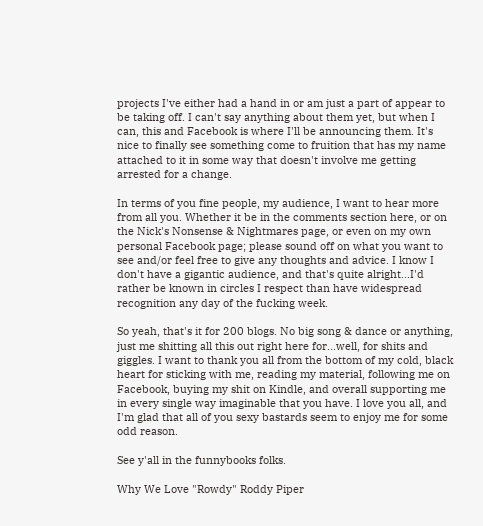projects I've either had a hand in or am just a part of appear to be taking off. I can't say anything about them yet, but when I can, this and Facebook is where I'll be announcing them. It's nice to finally see something come to fruition that has my name attached to it in some way that doesn't involve me getting arrested for a change.

In terms of you fine people, my audience, I want to hear more from all you. Whether it be in the comments section here, or on the Nick's Nonsense & Nightmares page, or even on my own personal Facebook page; please sound off on what you want to see and/or feel free to give any thoughts and advice. I know I don't have a gigantic audience, and that's quite alright...I'd rather be known in circles I respect than have widespread recognition any day of the fucking week.

So yeah, that's it for 200 blogs. No big song & dance or anything, just me shitting all this out right here for...well, for shits and giggles. I want to thank you all from the bottom of my cold, black heart for sticking with me, reading my material, following me on Facebook, buying my shit on Kindle, and overall supporting me in every single way imaginable that you have. I love you all, and I'm glad that all of you sexy bastards seem to enjoy me for some odd reason.

See y'all in the funnybooks folks.

Why We Love "Rowdy" Roddy Piper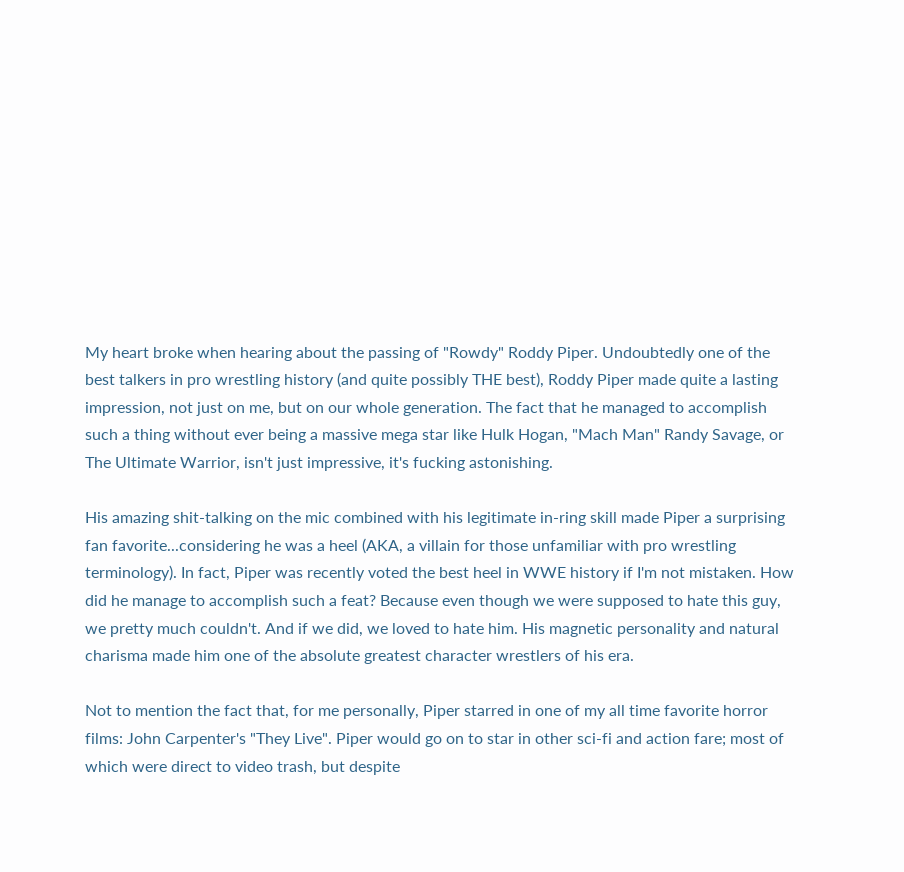My heart broke when hearing about the passing of "Rowdy" Roddy Piper. Undoubtedly one of the best talkers in pro wrestling history (and quite possibly THE best), Roddy Piper made quite a lasting impression, not just on me, but on our whole generation. The fact that he managed to accomplish such a thing without ever being a massive mega star like Hulk Hogan, "Mach Man" Randy Savage, or The Ultimate Warrior, isn't just impressive, it's fucking astonishing.

His amazing shit-talking on the mic combined with his legitimate in-ring skill made Piper a surprising fan favorite...considering he was a heel (AKA, a villain for those unfamiliar with pro wrestling terminology). In fact, Piper was recently voted the best heel in WWE history if I'm not mistaken. How did he manage to accomplish such a feat? Because even though we were supposed to hate this guy, we pretty much couldn't. And if we did, we loved to hate him. His magnetic personality and natural charisma made him one of the absolute greatest character wrestlers of his era.

Not to mention the fact that, for me personally, Piper starred in one of my all time favorite horror films: John Carpenter's "They Live". Piper would go on to star in other sci-fi and action fare; most of which were direct to video trash, but despite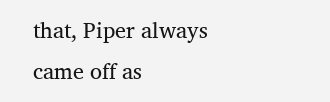that, Piper always came off as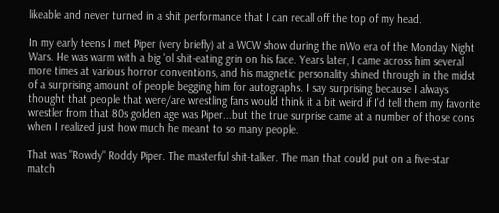likeable and never turned in a shit performance that I can recall off the top of my head.

In my early teens I met Piper (very briefly) at a WCW show during the nWo era of the Monday Night Wars. He was warm with a big 'ol shit-eating grin on his face. Years later, I came across him several more times at various horror conventions, and his magnetic personality shined through in the midst of a surprising amount of people begging him for autographs. I say surprising because I always thought that people that were/are wrestling fans would think it a bit weird if I'd tell them my favorite wrestler from that 80s golden age was Piper...but the true surprise came at a number of those cons when I realized just how much he meant to so many people.

That was "Rowdy" Roddy Piper. The masterful shit-talker. The man that could put on a five-star match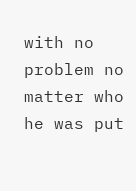with no problem no matter who he was put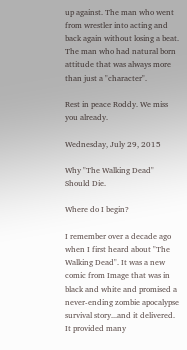up against. The man who went from wrestler into acting and back again without losing a beat. The man who had natural born attitude that was always more than just a "character".

Rest in peace Roddy. We miss you already.

Wednesday, July 29, 2015

Why "The Walking Dead" Should Die.

Where do I begin?

I remember over a decade ago when I first heard about "The Walking Dead". It was a new comic from Image that was in black and white and promised a never-ending zombie apocalypse survival story...and it delivered. It provided many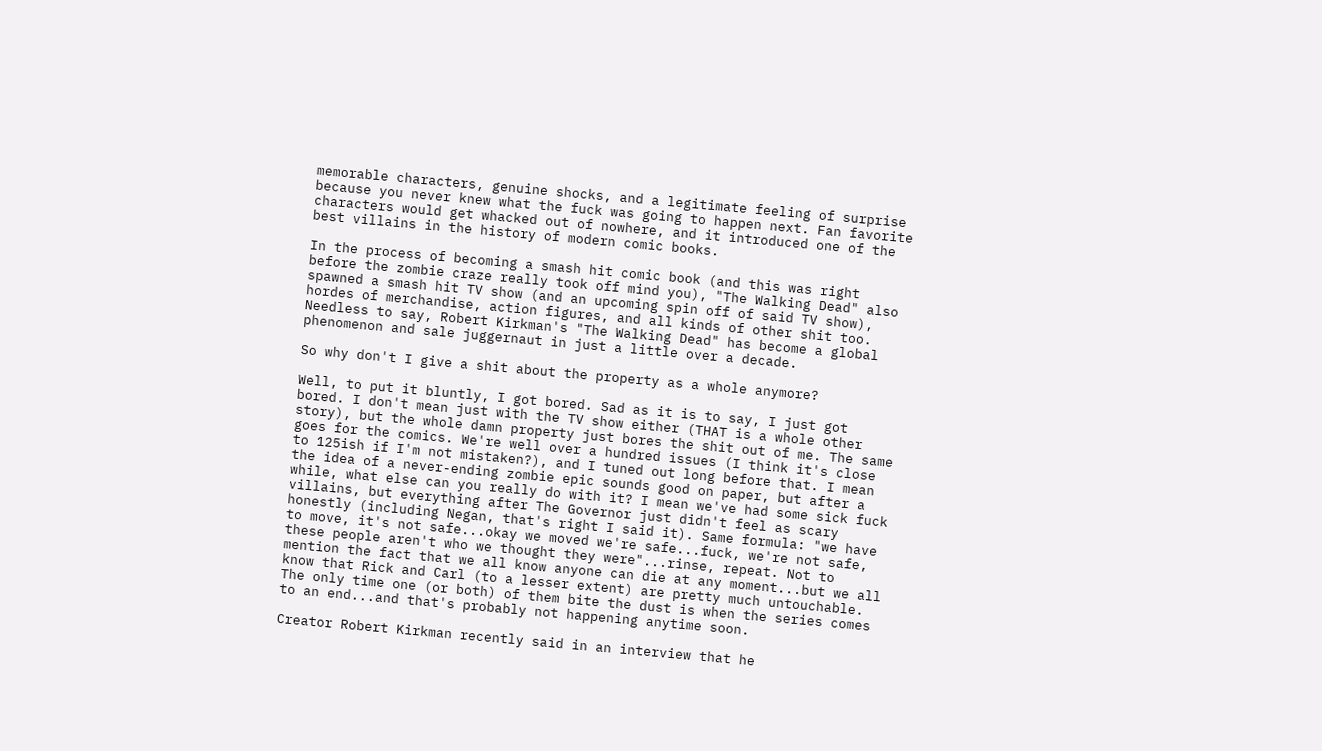memorable characters, genuine shocks, and a legitimate feeling of surprise because you never knew what the fuck was going to happen next. Fan favorite characters would get whacked out of nowhere, and it introduced one of the best villains in the history of modern comic books.

In the process of becoming a smash hit comic book (and this was right before the zombie craze really took off mind you), "The Walking Dead" also spawned a smash hit TV show (and an upcoming spin off of said TV show), hordes of merchandise, action figures, and all kinds of other shit too. Needless to say, Robert Kirkman's "The Walking Dead" has become a global phenomenon and sale juggernaut in just a little over a decade.

So why don't I give a shit about the property as a whole anymore?

Well, to put it bluntly, I got bored. Sad as it is to say, I just got bored. I don't mean just with the TV show either (THAT is a whole other story), but the whole damn property just bores the shit out of me. The same goes for the comics. We're well over a hundred issues (I think it's close to 125ish if I'm not mistaken?), and I tuned out long before that. I mean the idea of a never-ending zombie epic sounds good on paper, but after a while, what else can you really do with it? I mean we've had some sick fuck villains, but everything after The Governor just didn't feel as scary honestly (including Negan, that's right I said it). Same formula: "we have to move, it's not safe...okay we moved we're safe...fuck, we're not safe, these people aren't who we thought they were"...rinse, repeat. Not to mention the fact that we all know anyone can die at any moment...but we all know that Rick and Carl (to a lesser extent) are pretty much untouchable. The only time one (or both) of them bite the dust is when the series comes to an end...and that's probably not happening anytime soon.

Creator Robert Kirkman recently said in an interview that he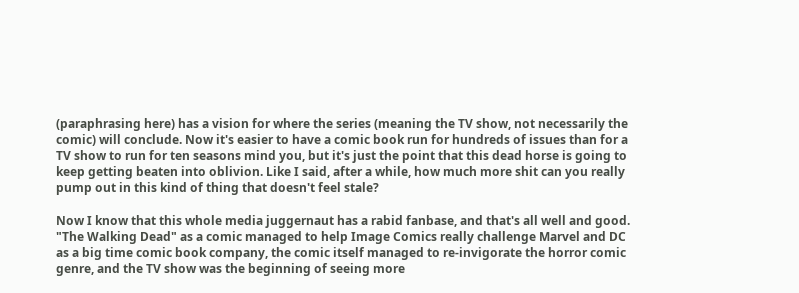(paraphrasing here) has a vision for where the series (meaning the TV show, not necessarily the comic) will conclude. Now it's easier to have a comic book run for hundreds of issues than for a TV show to run for ten seasons mind you, but it's just the point that this dead horse is going to keep getting beaten into oblivion. Like I said, after a while, how much more shit can you really pump out in this kind of thing that doesn't feel stale?

Now I know that this whole media juggernaut has a rabid fanbase, and that's all well and good. "The Walking Dead" as a comic managed to help Image Comics really challenge Marvel and DC as a big time comic book company, the comic itself managed to re-invigorate the horror comic genre, and the TV show was the beginning of seeing more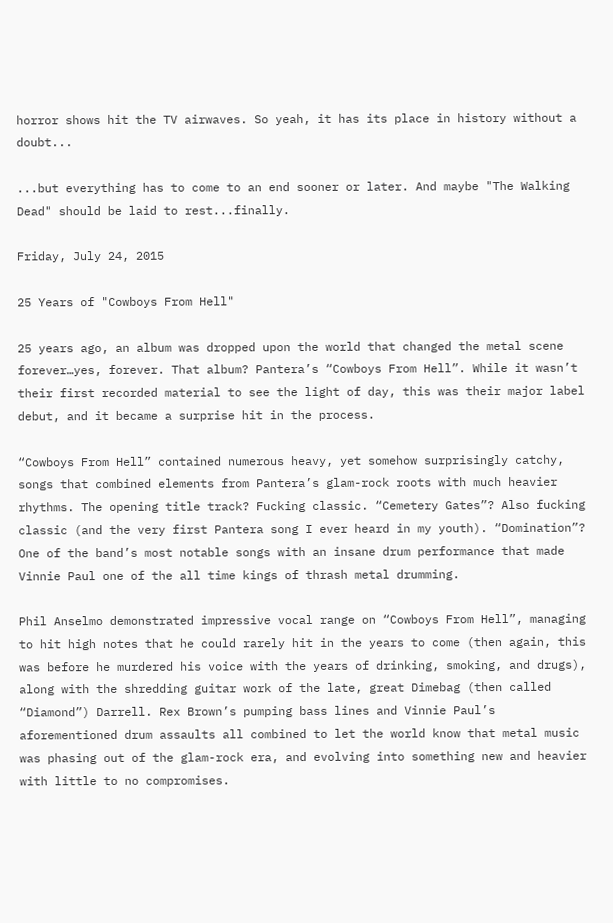horror shows hit the TV airwaves. So yeah, it has its place in history without a doubt...

...but everything has to come to an end sooner or later. And maybe "The Walking Dead" should be laid to rest...finally.

Friday, July 24, 2015

25 Years of "Cowboys From Hell"

25 years ago, an album was dropped upon the world that changed the metal scene forever…yes, forever. That album? Pantera’s “Cowboys From Hell”. While it wasn’t their first recorded material to see the light of day, this was their major label debut, and it became a surprise hit in the process.

“Cowboys From Hell” contained numerous heavy, yet somehow surprisingly catchy, songs that combined elements from Pantera’s glam-rock roots with much heavier rhythms. The opening title track? Fucking classic. “Cemetery Gates”? Also fucking classic (and the very first Pantera song I ever heard in my youth). “Domination”? One of the band’s most notable songs with an insane drum performance that made Vinnie Paul one of the all time kings of thrash metal drumming.

Phil Anselmo demonstrated impressive vocal range on “Cowboys From Hell”, managing to hit high notes that he could rarely hit in the years to come (then again, this was before he murdered his voice with the years of drinking, smoking, and drugs), along with the shredding guitar work of the late, great Dimebag (then called “Diamond”) Darrell. Rex Brown’s pumping bass lines and Vinnie Paul’s aforementioned drum assaults all combined to let the world know that metal music was phasing out of the glam-rock era, and evolving into something new and heavier with little to no compromises.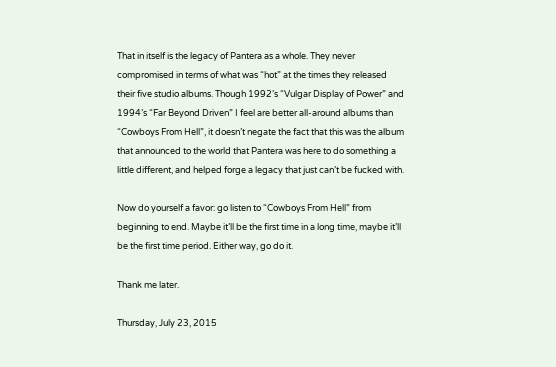That in itself is the legacy of Pantera as a whole. They never compromised in terms of what was “hot” at the times they released their five studio albums. Though 1992’s “Vulgar Display of Power” and 1994’s “Far Beyond Driven” I feel are better all-around albums than “Cowboys From Hell”, it doesn’t negate the fact that this was the album that announced to the world that Pantera was here to do something a little different, and helped forge a legacy that just can’t be fucked with.

Now do yourself a favor: go listen to “Cowboys From Hell” from beginning to end. Maybe it’ll be the first time in a long time, maybe it’ll be the first time period. Either way, go do it.

Thank me later.

Thursday, July 23, 2015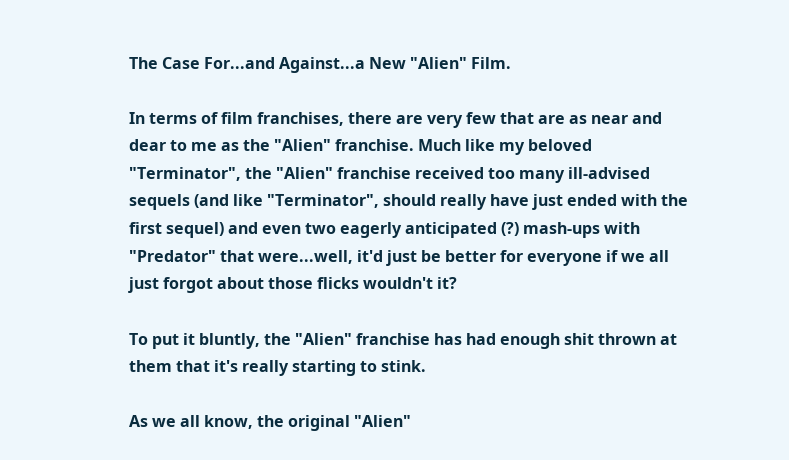The Case For...and Against...a New "Alien" Film.

In terms of film franchises, there are very few that are as near and dear to me as the "Alien" franchise. Much like my beloved "Terminator", the "Alien" franchise received too many ill-advised sequels (and like "Terminator", should really have just ended with the first sequel) and even two eagerly anticipated (?) mash-ups with "Predator" that were...well, it'd just be better for everyone if we all just forgot about those flicks wouldn't it?

To put it bluntly, the "Alien" franchise has had enough shit thrown at them that it's really starting to stink.

As we all know, the original "Alien"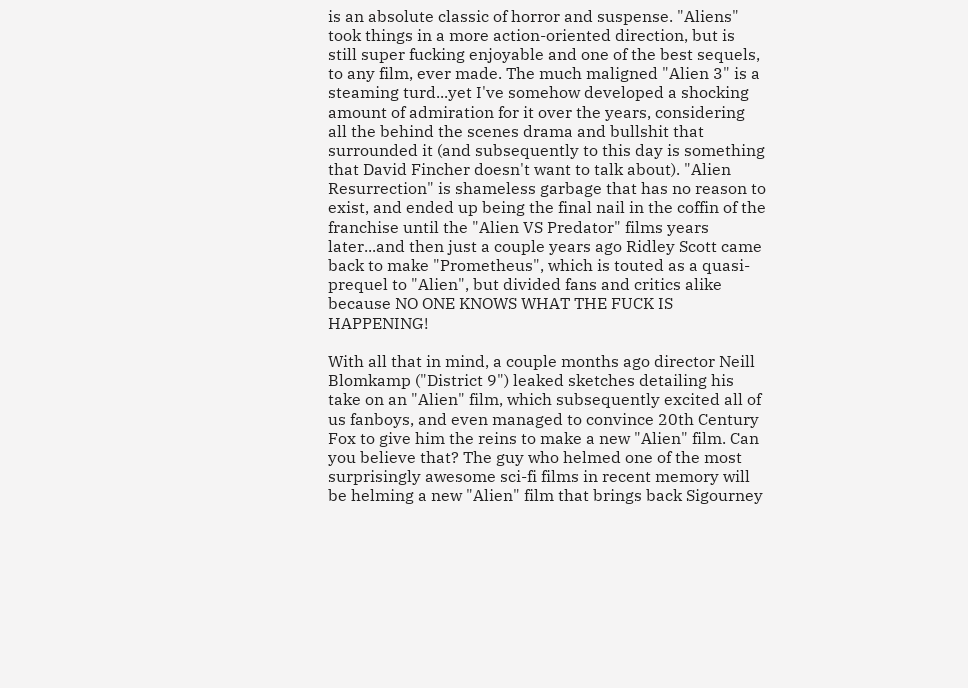is an absolute classic of horror and suspense. "Aliens" took things in a more action-oriented direction, but is still super fucking enjoyable and one of the best sequels, to any film, ever made. The much maligned "Alien 3" is a steaming turd...yet I've somehow developed a shocking amount of admiration for it over the years, considering all the behind the scenes drama and bullshit that surrounded it (and subsequently to this day is something that David Fincher doesn't want to talk about). "Alien Resurrection" is shameless garbage that has no reason to exist, and ended up being the final nail in the coffin of the franchise until the "Alien VS Predator" films years later...and then just a couple years ago Ridley Scott came back to make "Prometheus", which is touted as a quasi-prequel to "Alien", but divided fans and critics alike because NO ONE KNOWS WHAT THE FUCK IS HAPPENING!

With all that in mind, a couple months ago director Neill Blomkamp ("District 9") leaked sketches detailing his take on an "Alien" film, which subsequently excited all of us fanboys, and even managed to convince 20th Century Fox to give him the reins to make a new "Alien" film. Can you believe that? The guy who helmed one of the most surprisingly awesome sci-fi films in recent memory will be helming a new "Alien" film that brings back Sigourney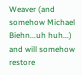Weaver (and somehow Michael Biehn...uh huh...) and will somehow restore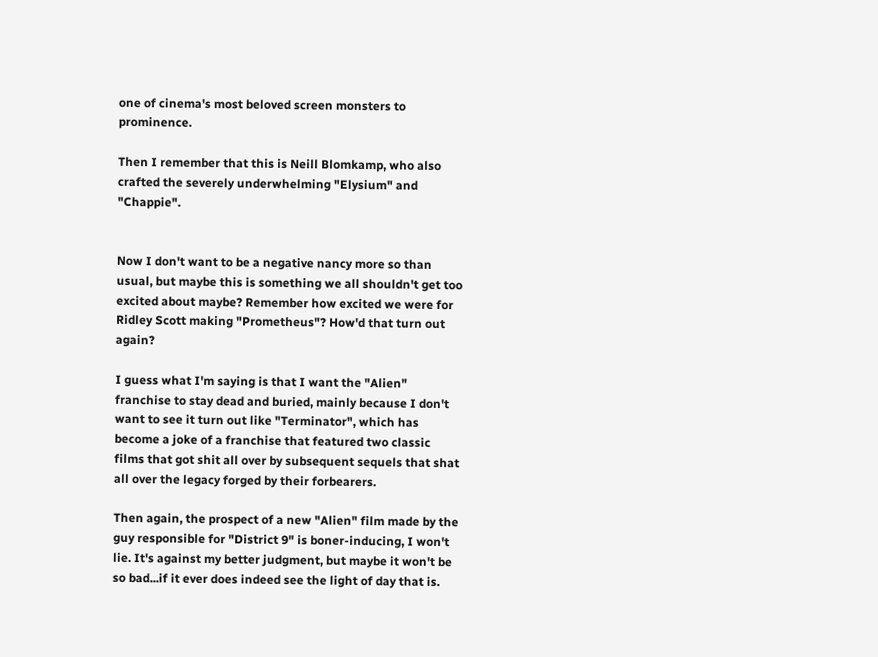one of cinema's most beloved screen monsters to prominence.

Then I remember that this is Neill Blomkamp, who also crafted the severely underwhelming "Elysium" and "Chappie".


Now I don't want to be a negative nancy more so than usual, but maybe this is something we all shouldn't get too excited about maybe? Remember how excited we were for Ridley Scott making "Prometheus"? How'd that turn out again?

I guess what I'm saying is that I want the "Alien" franchise to stay dead and buried, mainly because I don't want to see it turn out like "Terminator", which has become a joke of a franchise that featured two classic films that got shit all over by subsequent sequels that shat all over the legacy forged by their forbearers.

Then again, the prospect of a new "Alien" film made by the guy responsible for "District 9" is boner-inducing, I won't lie. It's against my better judgment, but maybe it won't be so bad...if it ever does indeed see the light of day that is.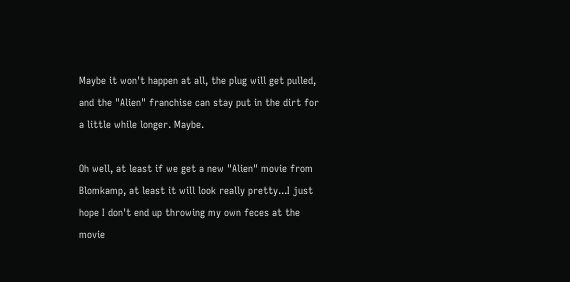Maybe it won't happen at all, the plug will get pulled, and the "Alien" franchise can stay put in the dirt for a little while longer. Maybe.

Oh well, at least if we get a new "Alien" movie from Blomkamp, at least it will look really pretty...I just hope I don't end up throwing my own feces at the movie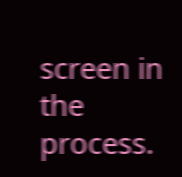screen in the process.